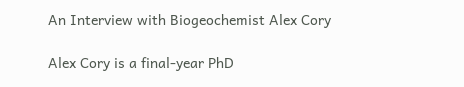An Interview with Biogeochemist Alex Cory

Alex Cory is a final-year PhD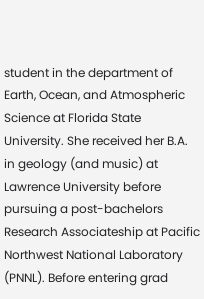student in the department of Earth, Ocean, and Atmospheric Science at Florida State University. She received her B.A. in geology (and music) at Lawrence University before pursuing a post-bachelors Research Associateship at Pacific Northwest National Laboratory (PNNL). Before entering grad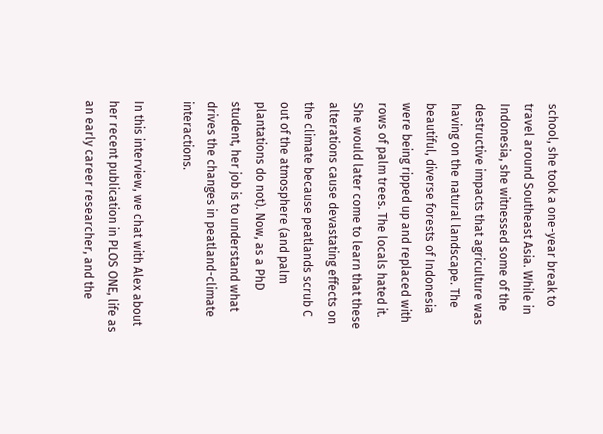school, she took a one-year break to travel around Southeast Asia. While in Indonesia, she witnessed some of the destructive impacts that agriculture was having on the natural landscape. The beautiful, diverse forests of Indonesia were being ripped up and replaced with rows of palm trees. The locals hated it. She would later come to learn that these alterations cause devastating effects on the climate because peatlands scrub C out of the atmosphere (and palm plantations do not). Now, as a PhD student, her job is to understand what drives the changes in peatland-climate interactions.

In this interview, we chat with Alex about her recent publication in PLOS ONE, life as an early career researcher, and the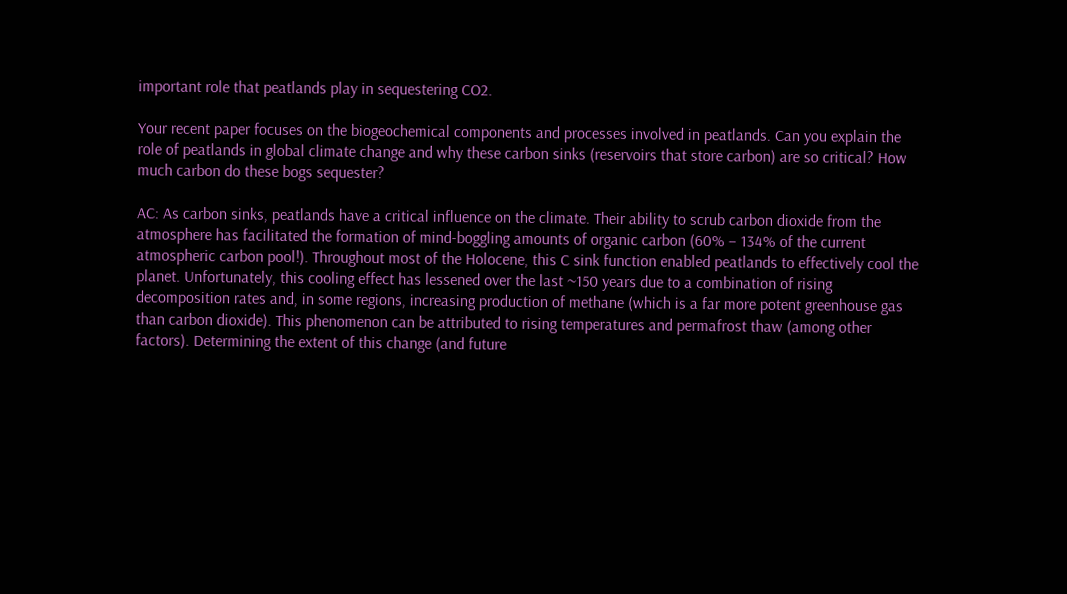important role that peatlands play in sequestering CO2.

Your recent paper focuses on the biogeochemical components and processes involved in peatlands. Can you explain the role of peatlands in global climate change and why these carbon sinks (reservoirs that store carbon) are so critical? How much carbon do these bogs sequester?

AC: As carbon sinks, peatlands have a critical influence on the climate. Their ability to scrub carbon dioxide from the atmosphere has facilitated the formation of mind-boggling amounts of organic carbon (60% – 134% of the current atmospheric carbon pool!). Throughout most of the Holocene, this C sink function enabled peatlands to effectively cool the planet. Unfortunately, this cooling effect has lessened over the last ~150 years due to a combination of rising decomposition rates and, in some regions, increasing production of methane (which is a far more potent greenhouse gas than carbon dioxide). This phenomenon can be attributed to rising temperatures and permafrost thaw (among other factors). Determining the extent of this change (and future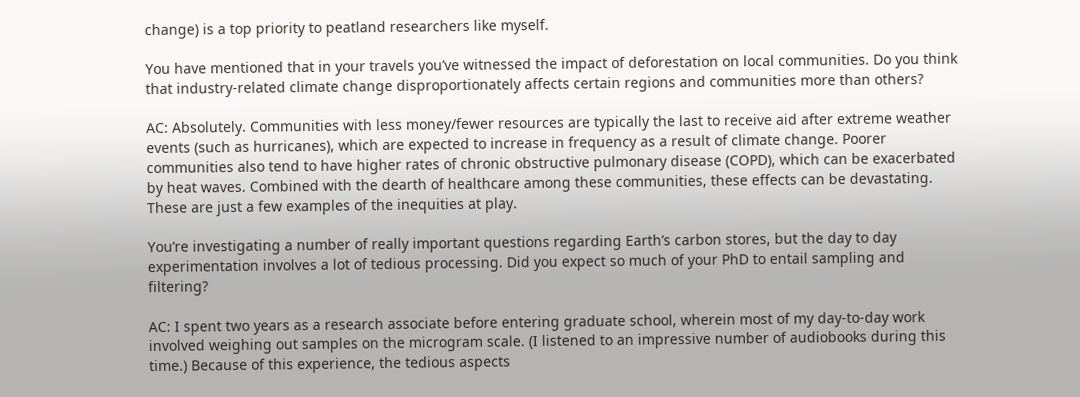change) is a top priority to peatland researchers like myself.

You have mentioned that in your travels you’ve witnessed the impact of deforestation on local communities. Do you think that industry-related climate change disproportionately affects certain regions and communities more than others?

AC: Absolutely. Communities with less money/fewer resources are typically the last to receive aid after extreme weather events (such as hurricanes), which are expected to increase in frequency as a result of climate change. Poorer communities also tend to have higher rates of chronic obstructive pulmonary disease (COPD), which can be exacerbated by heat waves. Combined with the dearth of healthcare among these communities, these effects can be devastating. These are just a few examples of the inequities at play.

You’re investigating a number of really important questions regarding Earth’s carbon stores, but the day to day experimentation involves a lot of tedious processing. Did you expect so much of your PhD to entail sampling and filtering?

AC: I spent two years as a research associate before entering graduate school, wherein most of my day-to-day work involved weighing out samples on the microgram scale. (I listened to an impressive number of audiobooks during this time.) Because of this experience, the tedious aspects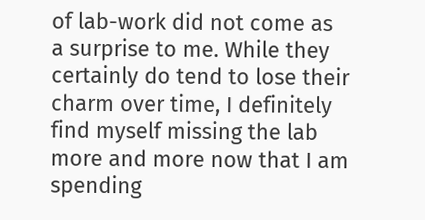of lab-work did not come as a surprise to me. While they certainly do tend to lose their charm over time, I definitely find myself missing the lab more and more now that I am spending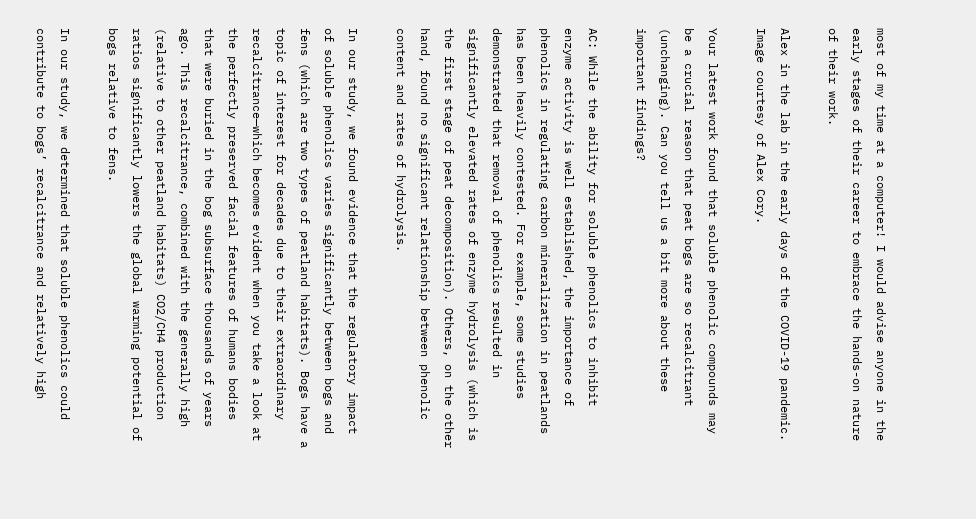most of my time at a computer! I would advise anyone in the early stages of their career to embrace the hands-on nature of their work.

Alex in the lab in the early days of the COVID-19 pandemic. Image courtesy of Alex Cory.

Your latest work found that soluble phenolic compounds may be a crucial reason that peat bogs are so recalcitrant (unchanging). Can you tell us a bit more about these important findings?

AC: While the ability for soluble phenolics to inhibit enzyme activity is well established, the importance of phenolics in regulating carbon mineralization in peatlands has been heavily contested. For example, some studies demonstrated that removal of phenolics resulted in significantly elevated rates of enzyme hydrolysis (which is the first stage of peat decomposition). Others, on the other hand, found no significant relationship between phenolic content and rates of hydrolysis.

In our study, we found evidence that the regulatory impact of soluble phenolics varies significantly between bogs and fens (which are two types of peatland habitats). Bogs have a topic of interest for decades due to their extraordinary recalcitrance—which becomes evident when you take a look at the perfectly preserved facial features of humans bodies that were buried in the bog subsurface thousands of years ago. This recalcitrance, combined with the generally high (relative to other peatland habitats) CO2/CH4 production ratios significantly lowers the global warming potential of bogs relative to fens.

In our study, we determined that soluble phenolics could contribute to bogs’ recalcitrance and relatively high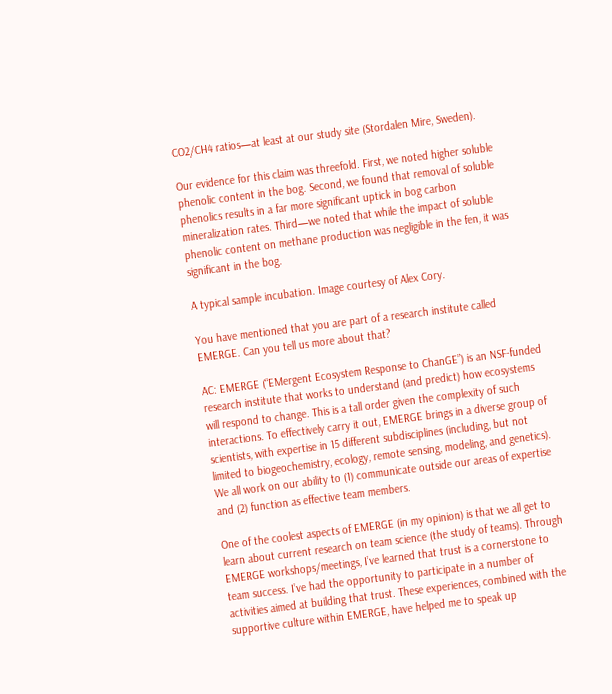CO2/CH4 ratios—at least at our study site (Stordalen Mire, Sweden).

Our evidence for this claim was threefold. First, we noted higher soluble phenolic content in the bog. Second, we found that removal of soluble phenolics results in a far more significant uptick in bog carbon mineralization rates. Third—we noted that while the impact of soluble phenolic content on methane production was negligible in the fen, it was significant in the bog.

A typical sample incubation. Image courtesy of Alex Cory.

You have mentioned that you are part of a research institute called EMERGE. Can you tell us more about that?

AC: EMERGE (“EMergent Ecosystem Response to ChanGE”) is an NSF-funded research institute that works to understand (and predict) how ecosystems will respond to change. This is a tall order given the complexity of such interactions. To effectively carry it out, EMERGE brings in a diverse group of scientists, with expertise in 15 different subdisciplines (including, but not limited to biogeochemistry, ecology, remote sensing, modeling, and genetics). We all work on our ability to (1) communicate outside our areas of expertise and (2) function as effective team members.

One of the coolest aspects of EMERGE (in my opinion) is that we all get to learn about current research on team science (the study of teams). Through EMERGE workshops/meetings, I’ve learned that trust is a cornerstone to team success. I’ve had the opportunity to participate in a number of activities aimed at building that trust. These experiences, combined with the supportive culture within EMERGE, have helped me to speak up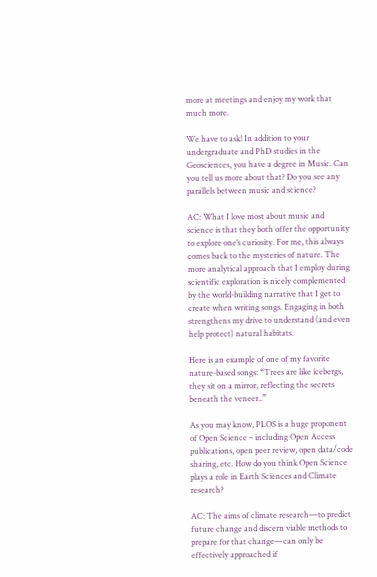more at meetings and enjoy my work that much more.

We have to ask! In addition to your undergraduate and PhD studies in the Geosciences, you have a degree in Music. Can you tell us more about that? Do you see any parallels between music and science?

AC: What I love most about music and science is that they both offer the opportunity to explore one’s curiosity. For me, this always comes back to the mysteries of nature. The more analytical approach that I employ during scientific exploration is nicely complemented by the world-building narrative that I get to create when writing songs. Engaging in both strengthens my drive to understand (and even help protect) natural habitats.

Here is an example of one of my favorite nature-based songs: “Trees are like icebergs, they sit on a mirror, reflecting the secrets beneath the veneer..”

As you may know, PLOS is a huge proponent of Open Science – including Open Access publications, open peer review, open data/code sharing, etc. How do you think Open Science plays a role in Earth Sciences and Climate research?

AC: The aims of climate research—to predict future change and discern viable methods to prepare for that change—can only be effectively approached if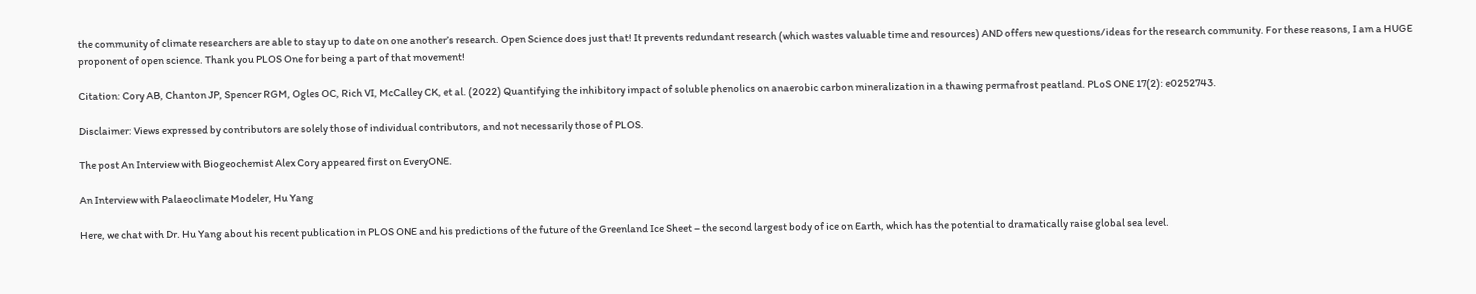the community of climate researchers are able to stay up to date on one another’s research. Open Science does just that! It prevents redundant research (which wastes valuable time and resources) AND offers new questions/ideas for the research community. For these reasons, I am a HUGE proponent of open science. Thank you PLOS One for being a part of that movement!

Citation: Cory AB, Chanton JP, Spencer RGM, Ogles OC, Rich VI, McCalley CK, et al. (2022) Quantifying the inhibitory impact of soluble phenolics on anaerobic carbon mineralization in a thawing permafrost peatland. PLoS ONE 17(2): e0252743.

Disclaimer: Views expressed by contributors are solely those of individual contributors, and not necessarily those of PLOS.

The post An Interview with Biogeochemist Alex Cory appeared first on EveryONE.

An Interview with Palaeoclimate Modeler, Hu Yang

Here, we chat with Dr. Hu Yang about his recent publication in PLOS ONE and his predictions of the future of the Greenland Ice Sheet – the second largest body of ice on Earth, which has the potential to dramatically raise global sea level.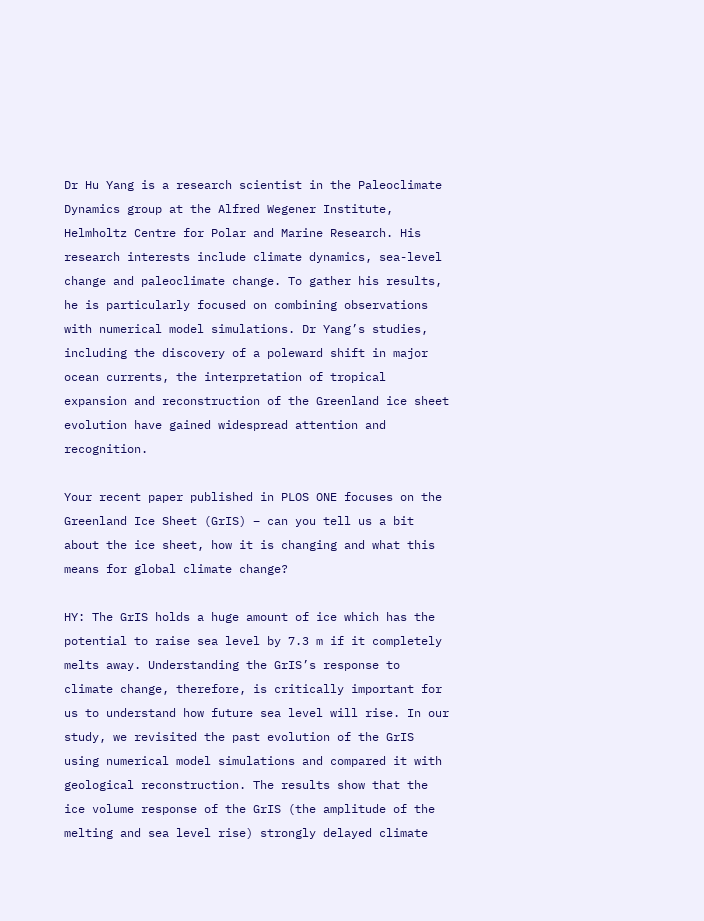Dr Hu Yang is a research scientist in the Paleoclimate Dynamics group at the Alfred Wegener Institute, Helmholtz Centre for Polar and Marine Research. His research interests include climate dynamics, sea-level change and paleoclimate change. To gather his results, he is particularly focused on combining observations with numerical model simulations. Dr Yang’s studies, including the discovery of a poleward shift in major ocean currents, the interpretation of tropical expansion and reconstruction of the Greenland ice sheet evolution have gained widespread attention and recognition.

Your recent paper published in PLOS ONE focuses on the Greenland Ice Sheet (GrIS) – can you tell us a bit about the ice sheet, how it is changing and what this means for global climate change?

HY: The GrIS holds a huge amount of ice which has the potential to raise sea level by 7.3 m if it completely melts away. Understanding the GrIS’s response to climate change, therefore, is critically important for us to understand how future sea level will rise. In our study, we revisited the past evolution of the GrIS using numerical model simulations and compared it with geological reconstruction. The results show that the ice volume response of the GrIS (the amplitude of the melting and sea level rise) strongly delayed climate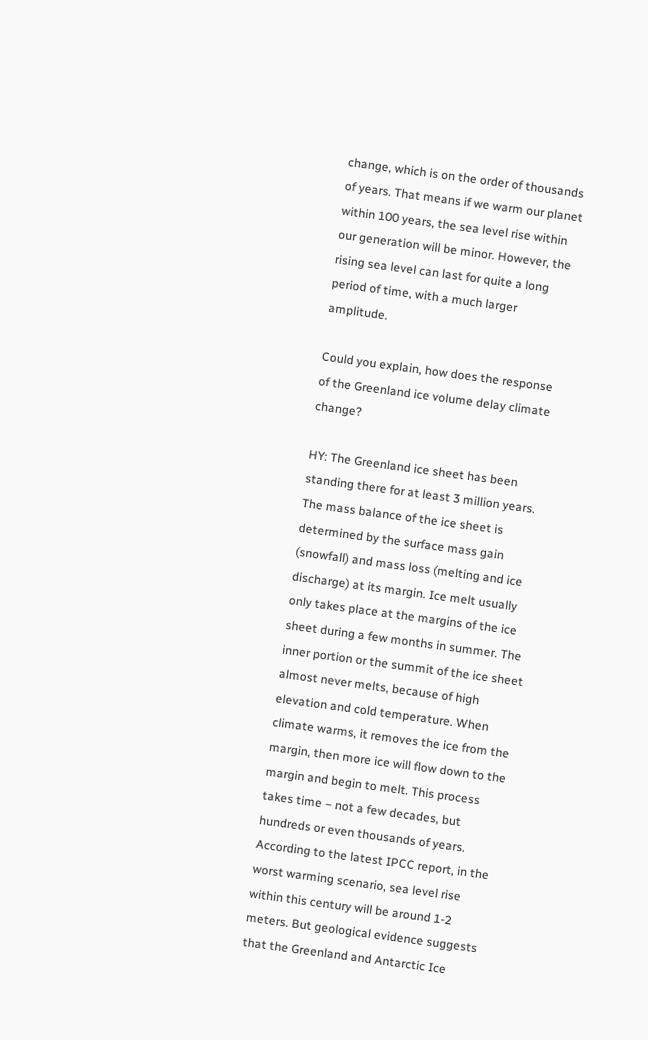change, which is on the order of thousands of years. That means if we warm our planet within 100 years, the sea level rise within our generation will be minor. However, the rising sea level can last for quite a long period of time, with a much larger amplitude.

Could you explain, how does the response of the Greenland ice volume delay climate change?

HY: The Greenland ice sheet has been standing there for at least 3 million years. The mass balance of the ice sheet is determined by the surface mass gain (snowfall) and mass loss (melting and ice discharge) at its margin. Ice melt usually only takes place at the margins of the ice sheet during a few months in summer. The inner portion or the summit of the ice sheet almost never melts, because of high elevation and cold temperature. When climate warms, it removes the ice from the margin, then more ice will flow down to the margin and begin to melt. This process takes time – not a few decades, but hundreds or even thousands of years. According to the latest IPCC report, in the worst warming scenario, sea level rise within this century will be around 1-2 meters. But geological evidence suggests that the Greenland and Antarctic Ice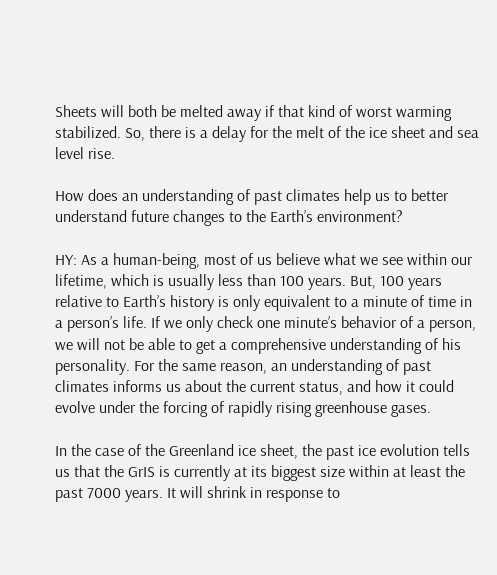Sheets will both be melted away if that kind of worst warming stabilized. So, there is a delay for the melt of the ice sheet and sea level rise.

How does an understanding of past climates help us to better understand future changes to the Earth’s environment?

HY: As a human-being, most of us believe what we see within our lifetime, which is usually less than 100 years. But, 100 years relative to Earth’s history is only equivalent to a minute of time in a person’s life. If we only check one minute’s behavior of a person, we will not be able to get a comprehensive understanding of his personality. For the same reason, an understanding of past climates informs us about the current status, and how it could evolve under the forcing of rapidly rising greenhouse gases.

In the case of the Greenland ice sheet, the past ice evolution tells us that the GrIS is currently at its biggest size within at least the past 7000 years. It will shrink in response to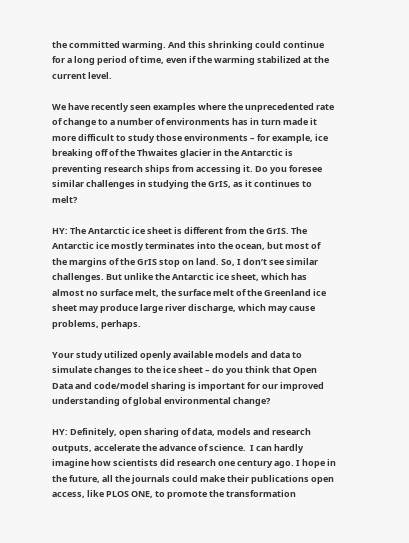the committed warming. And this shrinking could continue for a long period of time, even if the warming stabilized at the current level.

We have recently seen examples where the unprecedented rate of change to a number of environments has in turn made it more difficult to study those environments – for example, ice breaking off of the Thwaites glacier in the Antarctic is preventing research ships from accessing it. Do you foresee similar challenges in studying the GrIS, as it continues to melt?

HY: The Antarctic ice sheet is different from the GrIS. The Antarctic ice mostly terminates into the ocean, but most of the margins of the GrIS stop on land. So, I don’t see similar challenges. But unlike the Antarctic ice sheet, which has almost no surface melt, the surface melt of the Greenland ice sheet may produce large river discharge, which may cause problems, perhaps.

Your study utilized openly available models and data to simulate changes to the ice sheet – do you think that Open Data and code/model sharing is important for our improved understanding of global environmental change?

HY: Definitely, open sharing of data, models and research outputs, accelerate the advance of science.  I can hardly imagine how scientists did research one century ago. I hope in the future, all the journals could make their publications open access, like PLOS ONE, to promote the transformation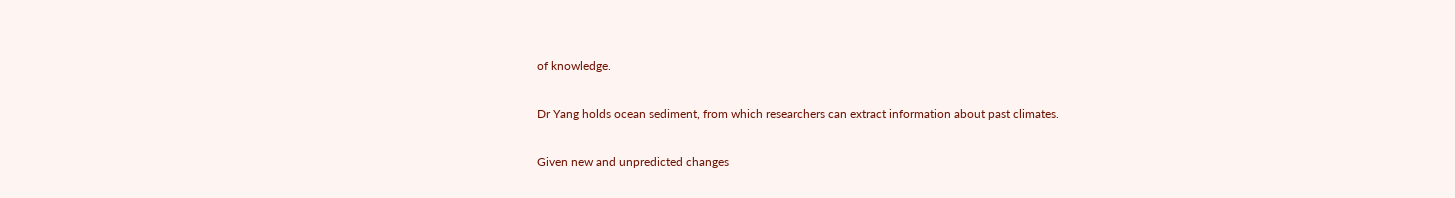of knowledge.

Dr Yang holds ocean sediment, from which researchers can extract information about past climates.

Given new and unpredicted changes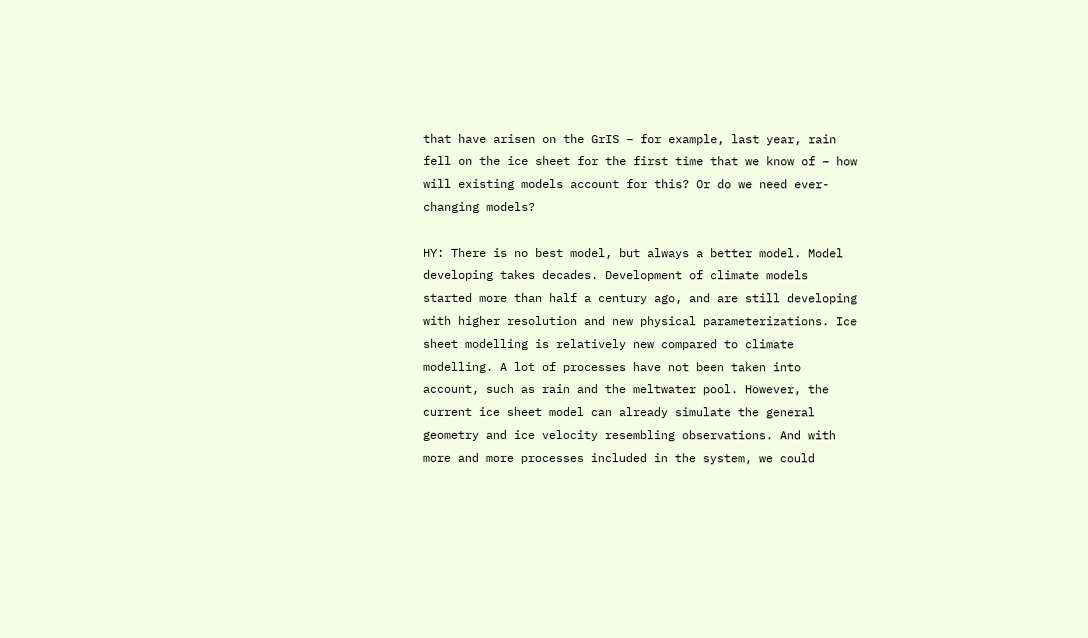that have arisen on the GrIS – for example, last year, rain fell on the ice sheet for the first time that we know of – how will existing models account for this? Or do we need ever-changing models?

HY: There is no best model, but always a better model. Model developing takes decades. Development of climate models started more than half a century ago, and are still developing with higher resolution and new physical parameterizations. Ice sheet modelling is relatively new compared to climate modelling. A lot of processes have not been taken into account, such as rain and the meltwater pool. However, the current ice sheet model can already simulate the general geometry and ice velocity resembling observations. And with more and more processes included in the system, we could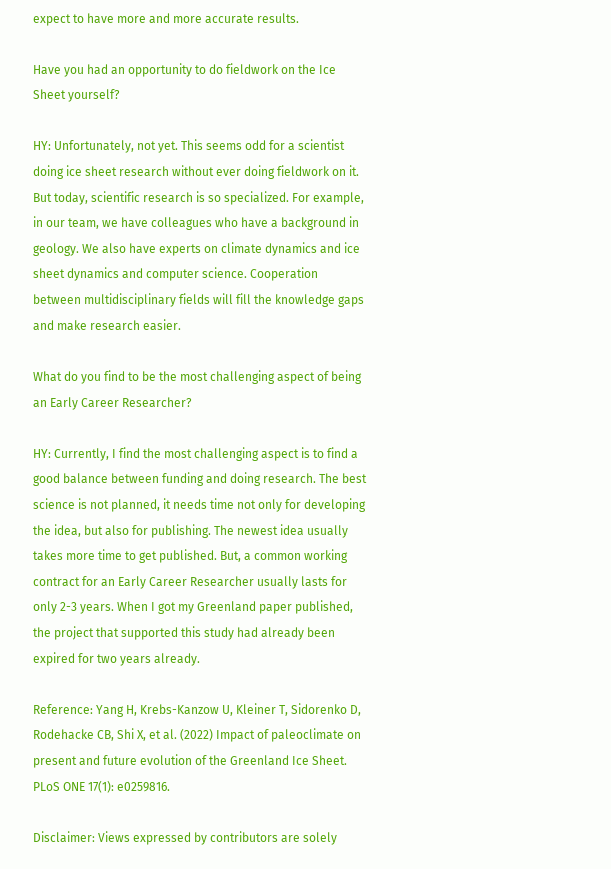expect to have more and more accurate results.

Have you had an opportunity to do fieldwork on the Ice Sheet yourself?

HY: Unfortunately, not yet. This seems odd for a scientist doing ice sheet research without ever doing fieldwork on it. But today, scientific research is so specialized. For example, in our team, we have colleagues who have a background in geology. We also have experts on climate dynamics and ice sheet dynamics and computer science. Cooperation between multidisciplinary fields will fill the knowledge gaps and make research easier.

What do you find to be the most challenging aspect of being an Early Career Researcher?

HY: Currently, I find the most challenging aspect is to find a good balance between funding and doing research. The best science is not planned, it needs time not only for developing the idea, but also for publishing. The newest idea usually takes more time to get published. But, a common working contract for an Early Career Researcher usually lasts for only 2-3 years. When I got my Greenland paper published, the project that supported this study had already been expired for two years already.

Reference: Yang H, Krebs-Kanzow U, Kleiner T, Sidorenko D, Rodehacke CB, Shi X, et al. (2022) Impact of paleoclimate on present and future evolution of the Greenland Ice Sheet. PLoS ONE 17(1): e0259816.

Disclaimer: Views expressed by contributors are solely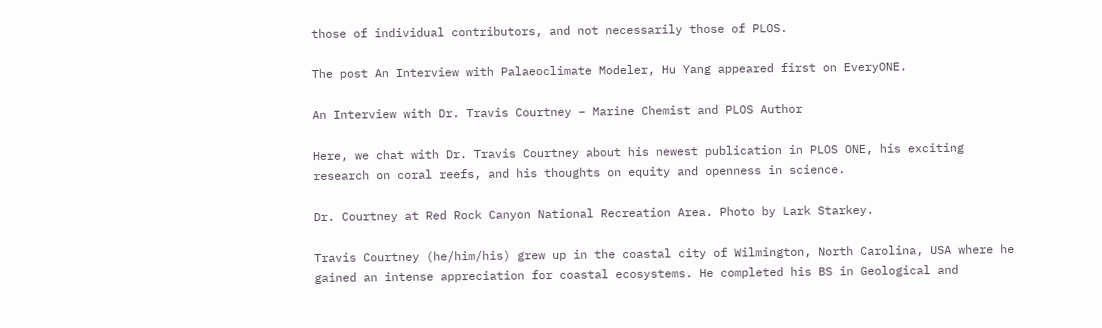those of individual contributors, and not necessarily those of PLOS.

The post An Interview with Palaeoclimate Modeler, Hu Yang appeared first on EveryONE.

An Interview with Dr. Travis Courtney – Marine Chemist and PLOS Author

Here, we chat with Dr. Travis Courtney about his newest publication in PLOS ONE, his exciting research on coral reefs, and his thoughts on equity and openness in science.

Dr. Courtney at Red Rock Canyon National Recreation Area. Photo by Lark Starkey.

Travis Courtney (he/him/his) grew up in the coastal city of Wilmington, North Carolina, USA where he gained an intense appreciation for coastal ecosystems. He completed his BS in Geological and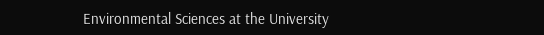Environmental Sciences at the University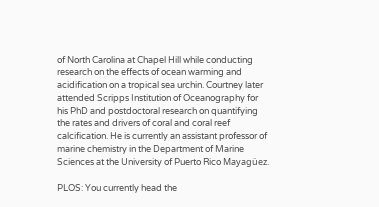of North Carolina at Chapel Hill while conducting research on the effects of ocean warming and acidification on a tropical sea urchin. Courtney later attended Scripps Institution of Oceanography for his PhD and postdoctoral research on quantifying the rates and drivers of coral and coral reef calcification. He is currently an assistant professor of marine chemistry in the Department of Marine Sciences at the University of Puerto Rico Mayagüez.

PLOS: You currently head the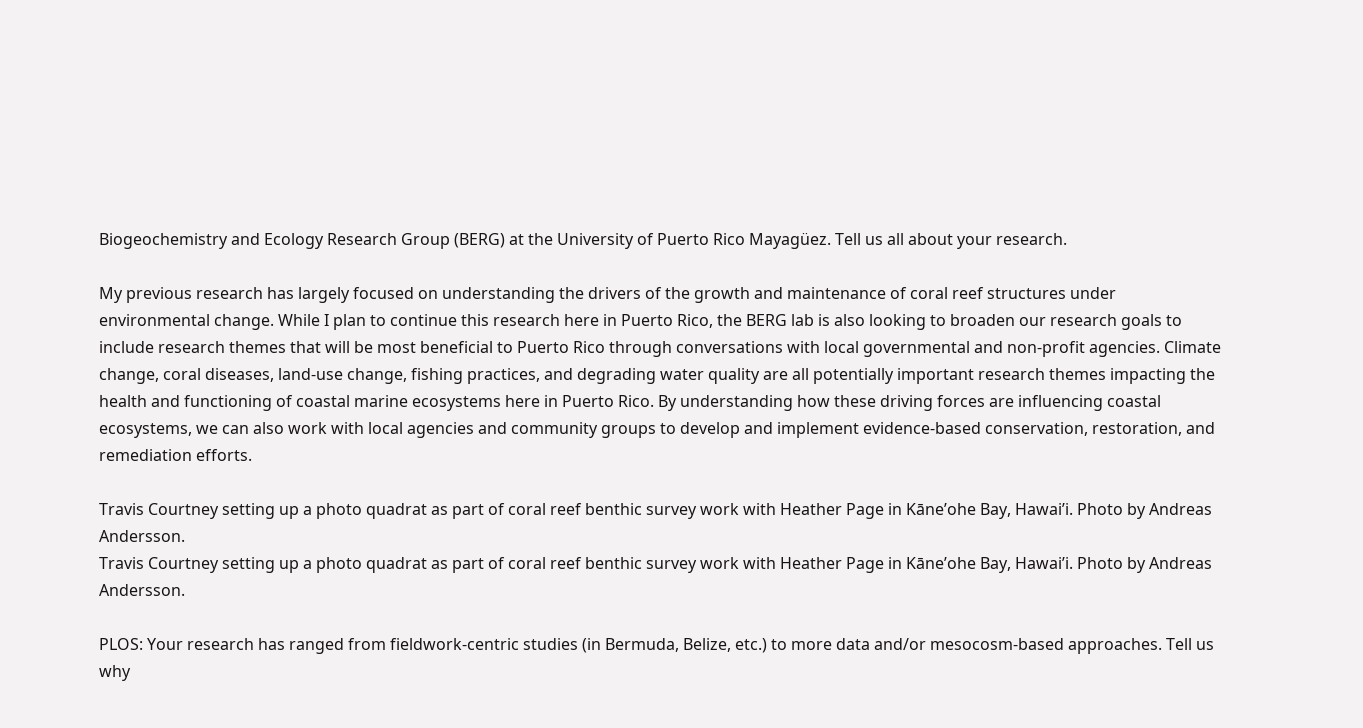Biogeochemistry and Ecology Research Group (BERG) at the University of Puerto Rico Mayagüez. Tell us all about your research.

My previous research has largely focused on understanding the drivers of the growth and maintenance of coral reef structures under environmental change. While I plan to continue this research here in Puerto Rico, the BERG lab is also looking to broaden our research goals to include research themes that will be most beneficial to Puerto Rico through conversations with local governmental and non-profit agencies. Climate change, coral diseases, land-use change, fishing practices, and degrading water quality are all potentially important research themes impacting the health and functioning of coastal marine ecosystems here in Puerto Rico. By understanding how these driving forces are influencing coastal ecosystems, we can also work with local agencies and community groups to develop and implement evidence-based conservation, restoration, and remediation efforts.

Travis Courtney setting up a photo quadrat as part of coral reef benthic survey work with Heather Page in Kāne’ohe Bay, Hawai’i. Photo by Andreas Andersson.
Travis Courtney setting up a photo quadrat as part of coral reef benthic survey work with Heather Page in Kāne’ohe Bay, Hawai’i. Photo by Andreas Andersson.

PLOS: Your research has ranged from fieldwork-centric studies (in Bermuda, Belize, etc.) to more data and/or mesocosm-based approaches. Tell us why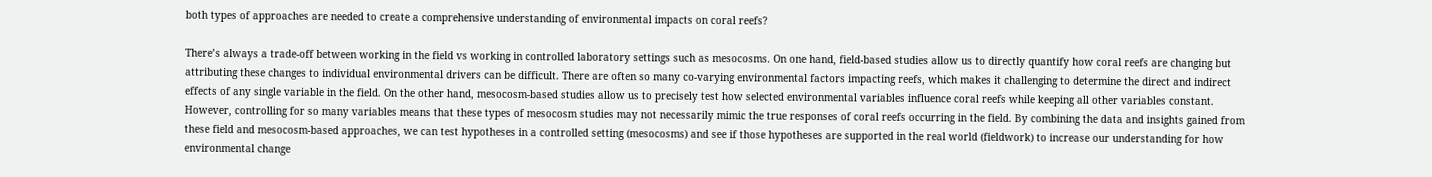both types of approaches are needed to create a comprehensive understanding of environmental impacts on coral reefs?

There’s always a trade-off between working in the field vs working in controlled laboratory settings such as mesocosms. On one hand, field-based studies allow us to directly quantify how coral reefs are changing but attributing these changes to individual environmental drivers can be difficult. There are often so many co-varying environmental factors impacting reefs, which makes it challenging to determine the direct and indirect effects of any single variable in the field. On the other hand, mesocosm-based studies allow us to precisely test how selected environmental variables influence coral reefs while keeping all other variables constant. However, controlling for so many variables means that these types of mesocosm studies may not necessarily mimic the true responses of coral reefs occurring in the field. By combining the data and insights gained from these field and mesocosm-based approaches, we can test hypotheses in a controlled setting (mesocosms) and see if those hypotheses are supported in the real world (fieldwork) to increase our understanding for how environmental change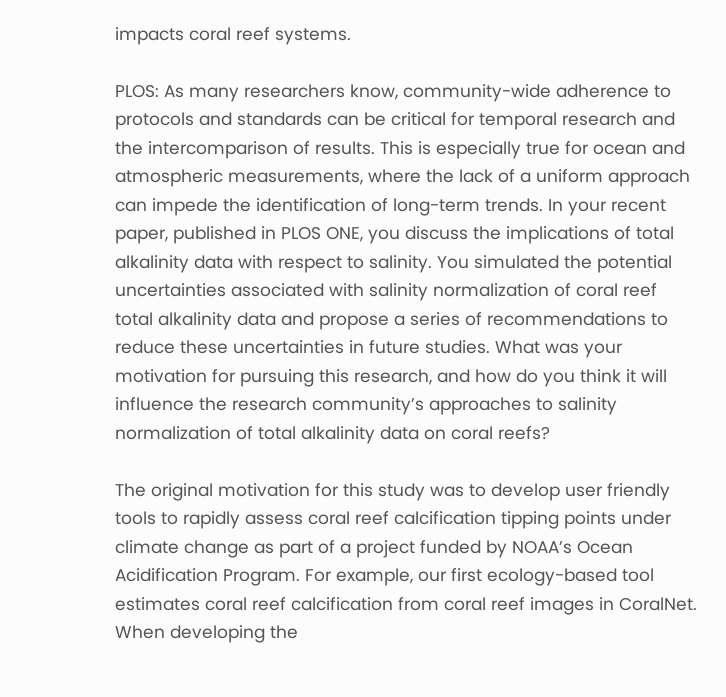impacts coral reef systems.

PLOS: As many researchers know, community-wide adherence to protocols and standards can be critical for temporal research and the intercomparison of results. This is especially true for ocean and atmospheric measurements, where the lack of a uniform approach can impede the identification of long-term trends. In your recent paper, published in PLOS ONE, you discuss the implications of total alkalinity data with respect to salinity. You simulated the potential uncertainties associated with salinity normalization of coral reef total alkalinity data and propose a series of recommendations to reduce these uncertainties in future studies. What was your motivation for pursuing this research, and how do you think it will influence the research community’s approaches to salinity normalization of total alkalinity data on coral reefs?

The original motivation for this study was to develop user friendly tools to rapidly assess coral reef calcification tipping points under climate change as part of a project funded by NOAA’s Ocean Acidification Program. For example, our first ecology-based tool estimates coral reef calcification from coral reef images in CoralNet. When developing the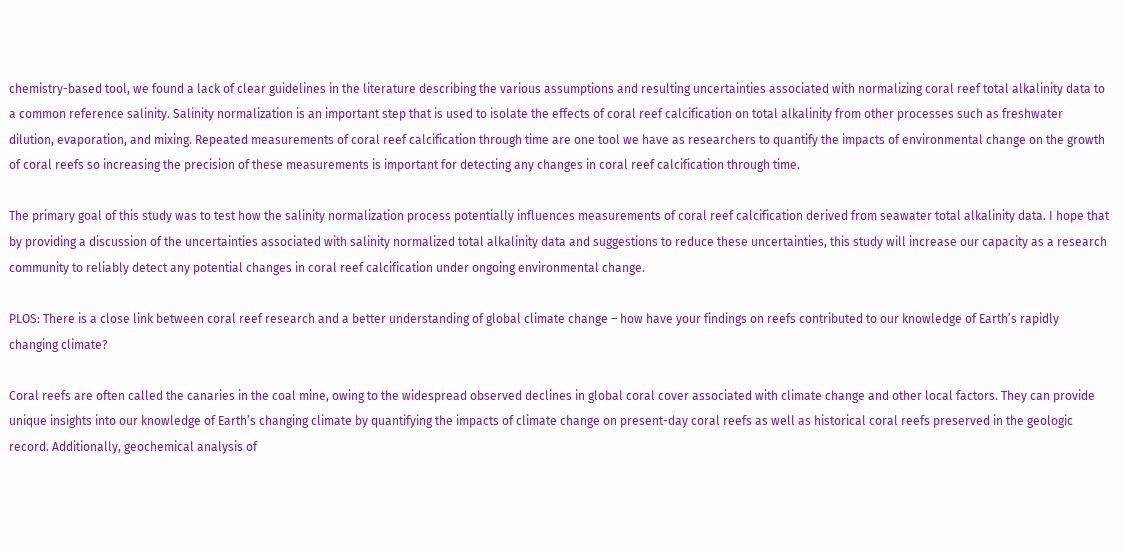chemistry-based tool, we found a lack of clear guidelines in the literature describing the various assumptions and resulting uncertainties associated with normalizing coral reef total alkalinity data to a common reference salinity. Salinity normalization is an important step that is used to isolate the effects of coral reef calcification on total alkalinity from other processes such as freshwater dilution, evaporation, and mixing. Repeated measurements of coral reef calcification through time are one tool we have as researchers to quantify the impacts of environmental change on the growth of coral reefs so increasing the precision of these measurements is important for detecting any changes in coral reef calcification through time.

The primary goal of this study was to test how the salinity normalization process potentially influences measurements of coral reef calcification derived from seawater total alkalinity data. I hope that by providing a discussion of the uncertainties associated with salinity normalized total alkalinity data and suggestions to reduce these uncertainties, this study will increase our capacity as a research community to reliably detect any potential changes in coral reef calcification under ongoing environmental change.

PLOS: There is a close link between coral reef research and a better understanding of global climate change – how have your findings on reefs contributed to our knowledge of Earth’s rapidly changing climate?

Coral reefs are often called the canaries in the coal mine, owing to the widespread observed declines in global coral cover associated with climate change and other local factors. They can provide unique insights into our knowledge of Earth’s changing climate by quantifying the impacts of climate change on present-day coral reefs as well as historical coral reefs preserved in the geologic record. Additionally, geochemical analysis of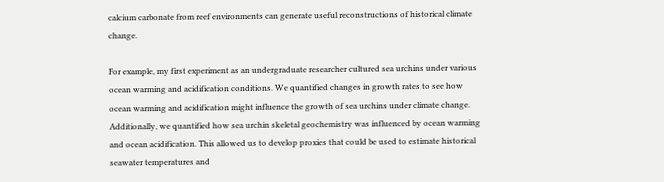calcium carbonate from reef environments can generate useful reconstructions of historical climate change.

For example, my first experiment as an undergraduate researcher cultured sea urchins under various ocean warming and acidification conditions. We quantified changes in growth rates to see how ocean warming and acidification might influence the growth of sea urchins under climate change. Additionally, we quantified how sea urchin skeletal geochemistry was influenced by ocean warming and ocean acidification. This allowed us to develop proxies that could be used to estimate historical seawater temperatures and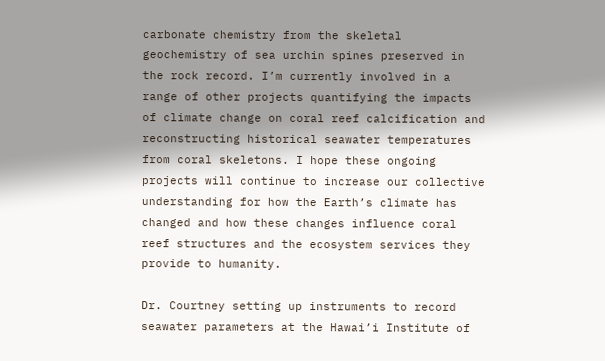carbonate chemistry from the skeletal geochemistry of sea urchin spines preserved in the rock record. I’m currently involved in a range of other projects quantifying the impacts of climate change on coral reef calcification and reconstructing historical seawater temperatures from coral skeletons. I hope these ongoing projects will continue to increase our collective understanding for how the Earth’s climate has changed and how these changes influence coral reef structures and the ecosystem services they provide to humanity.

Dr. Courtney setting up instruments to record seawater parameters at the Hawai’i Institute of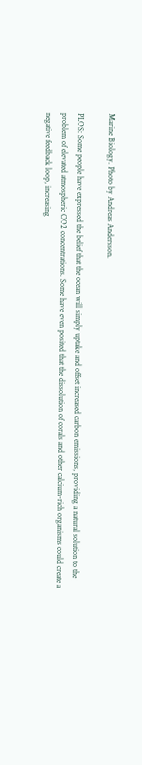Marine Biology. Photo by Andreas Andersson.

PLOS: Some people have expressed the belief that the ocean will simply uptake and offset increased carbon emissions, providing a natural solution to the problem of elevated atmospheric CO2 concentrations. Some have even posited that the dissolution of corals and other calcium-rich organisms could create a negative feedback loop, increasing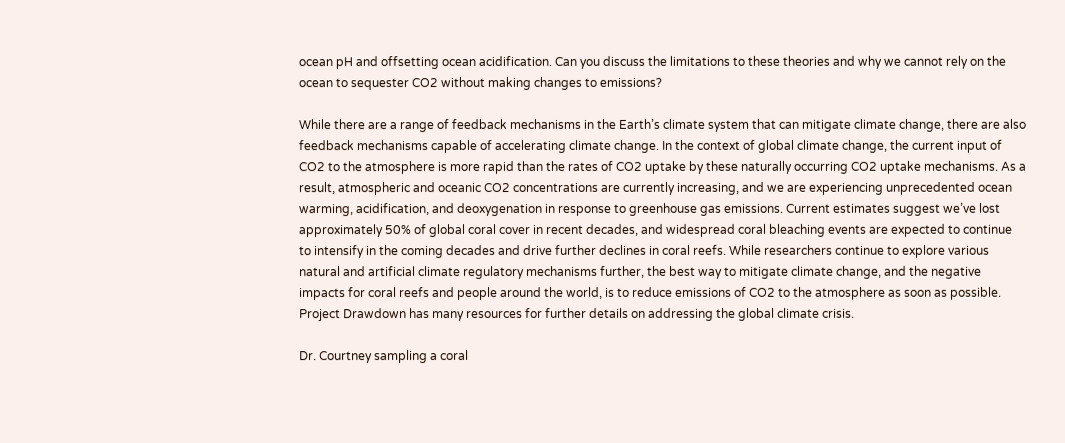ocean pH and offsetting ocean acidification. Can you discuss the limitations to these theories and why we cannot rely on the ocean to sequester CO2 without making changes to emissions?

While there are a range of feedback mechanisms in the Earth’s climate system that can mitigate climate change, there are also feedback mechanisms capable of accelerating climate change. In the context of global climate change, the current input of CO2 to the atmosphere is more rapid than the rates of CO2 uptake by these naturally occurring CO2 uptake mechanisms. As a result, atmospheric and oceanic CO2 concentrations are currently increasing, and we are experiencing unprecedented ocean warming, acidification, and deoxygenation in response to greenhouse gas emissions. Current estimates suggest we’ve lost approximately 50% of global coral cover in recent decades, and widespread coral bleaching events are expected to continue to intensify in the coming decades and drive further declines in coral reefs. While researchers continue to explore various natural and artificial climate regulatory mechanisms further, the best way to mitigate climate change, and the negative impacts for coral reefs and people around the world, is to reduce emissions of CO2 to the atmosphere as soon as possible. Project Drawdown has many resources for further details on addressing the global climate crisis.

Dr. Courtney sampling a coral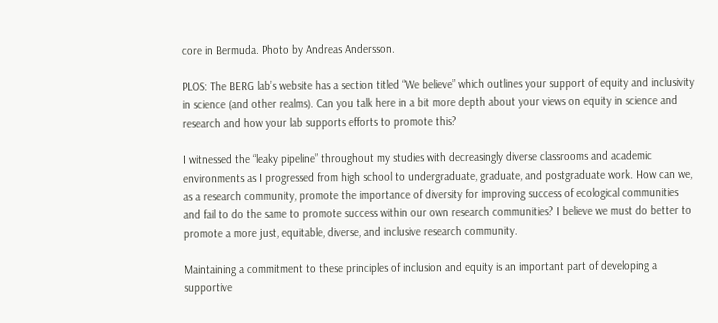core in Bermuda. Photo by Andreas Andersson.

PLOS: The BERG lab’s website has a section titled “We believe” which outlines your support of equity and inclusivity in science (and other realms). Can you talk here in a bit more depth about your views on equity in science and research and how your lab supports efforts to promote this?

I witnessed the “leaky pipeline” throughout my studies with decreasingly diverse classrooms and academic environments as I progressed from high school to undergraduate, graduate, and postgraduate work. How can we, as a research community, promote the importance of diversity for improving success of ecological communities and fail to do the same to promote success within our own research communities? I believe we must do better to promote a more just, equitable, diverse, and inclusive research community.

Maintaining a commitment to these principles of inclusion and equity is an important part of developing a supportive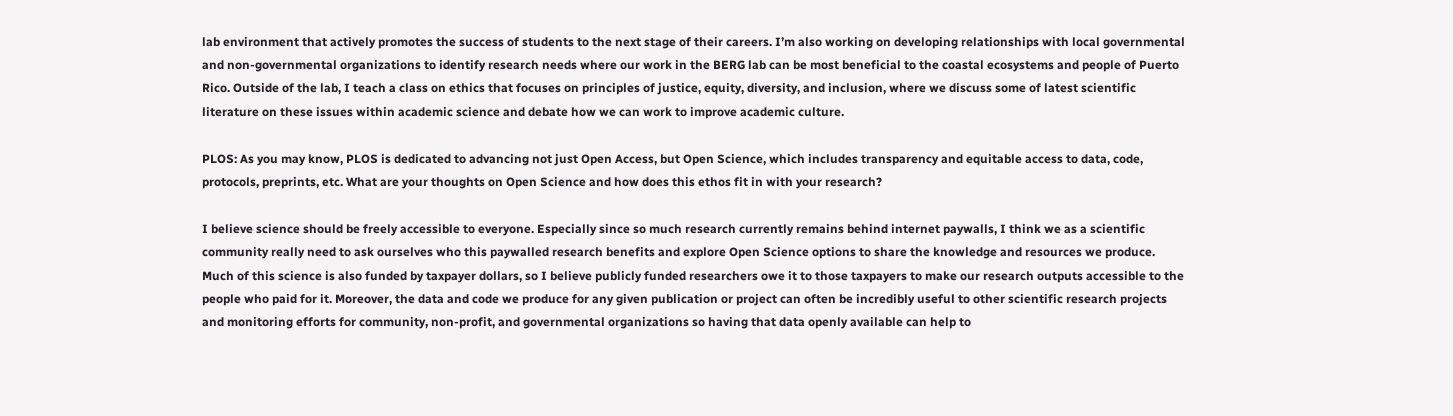lab environment that actively promotes the success of students to the next stage of their careers. I’m also working on developing relationships with local governmental and non-governmental organizations to identify research needs where our work in the BERG lab can be most beneficial to the coastal ecosystems and people of Puerto Rico. Outside of the lab, I teach a class on ethics that focuses on principles of justice, equity, diversity, and inclusion, where we discuss some of latest scientific literature on these issues within academic science and debate how we can work to improve academic culture.

PLOS: As you may know, PLOS is dedicated to advancing not just Open Access, but Open Science, which includes transparency and equitable access to data, code, protocols, preprints, etc. What are your thoughts on Open Science and how does this ethos fit in with your research?

I believe science should be freely accessible to everyone. Especially since so much research currently remains behind internet paywalls, I think we as a scientific community really need to ask ourselves who this paywalled research benefits and explore Open Science options to share the knowledge and resources we produce. Much of this science is also funded by taxpayer dollars, so I believe publicly funded researchers owe it to those taxpayers to make our research outputs accessible to the people who paid for it. Moreover, the data and code we produce for any given publication or project can often be incredibly useful to other scientific research projects and monitoring efforts for community, non-profit, and governmental organizations so having that data openly available can help to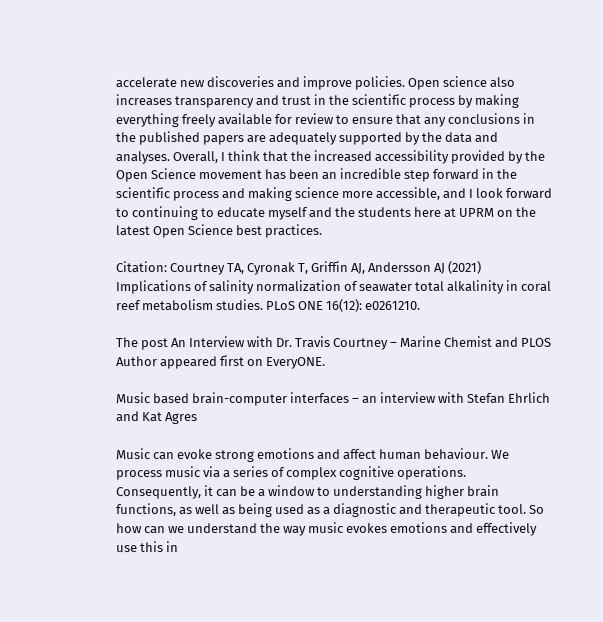accelerate new discoveries and improve policies. Open science also increases transparency and trust in the scientific process by making everything freely available for review to ensure that any conclusions in the published papers are adequately supported by the data and analyses. Overall, I think that the increased accessibility provided by the Open Science movement has been an incredible step forward in the scientific process and making science more accessible, and I look forward to continuing to educate myself and the students here at UPRM on the latest Open Science best practices.

Citation: Courtney TA, Cyronak T, Griffin AJ, Andersson AJ (2021) Implications of salinity normalization of seawater total alkalinity in coral reef metabolism studies. PLoS ONE 16(12): e0261210.

The post An Interview with Dr. Travis Courtney – Marine Chemist and PLOS Author appeared first on EveryONE.

Music based brain-computer interfaces – an interview with Stefan Ehrlich and Kat Agres

Music can evoke strong emotions and affect human behaviour. We process music via a series of complex cognitive operations. Consequently, it can be a window to understanding higher brain functions, as well as being used as a diagnostic and therapeutic tool. So how can we understand the way music evokes emotions and effectively use this in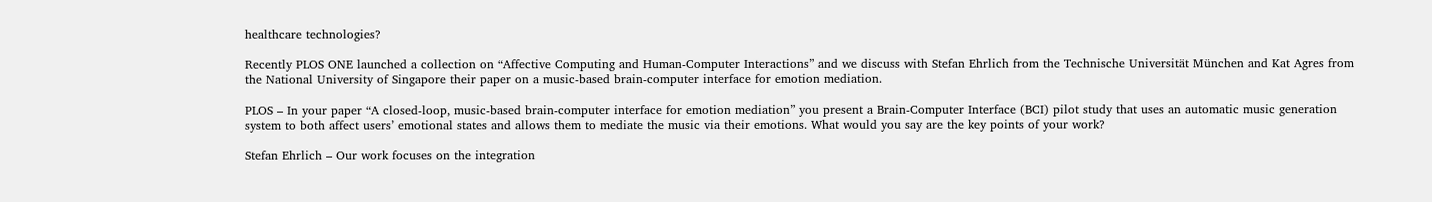healthcare technologies?

Recently PLOS ONE launched a collection on “Affective Computing and Human-Computer Interactions” and we discuss with Stefan Ehrlich from the Technische Universität München and Kat Agres from the National University of Singapore their paper on a music-based brain-computer interface for emotion mediation.

PLOS – In your paper “A closed-loop, music-based brain-computer interface for emotion mediation” you present a Brain-Computer Interface (BCI) pilot study that uses an automatic music generation system to both affect users’ emotional states and allows them to mediate the music via their emotions. What would you say are the key points of your work?

Stefan Ehrlich – Our work focuses on the integration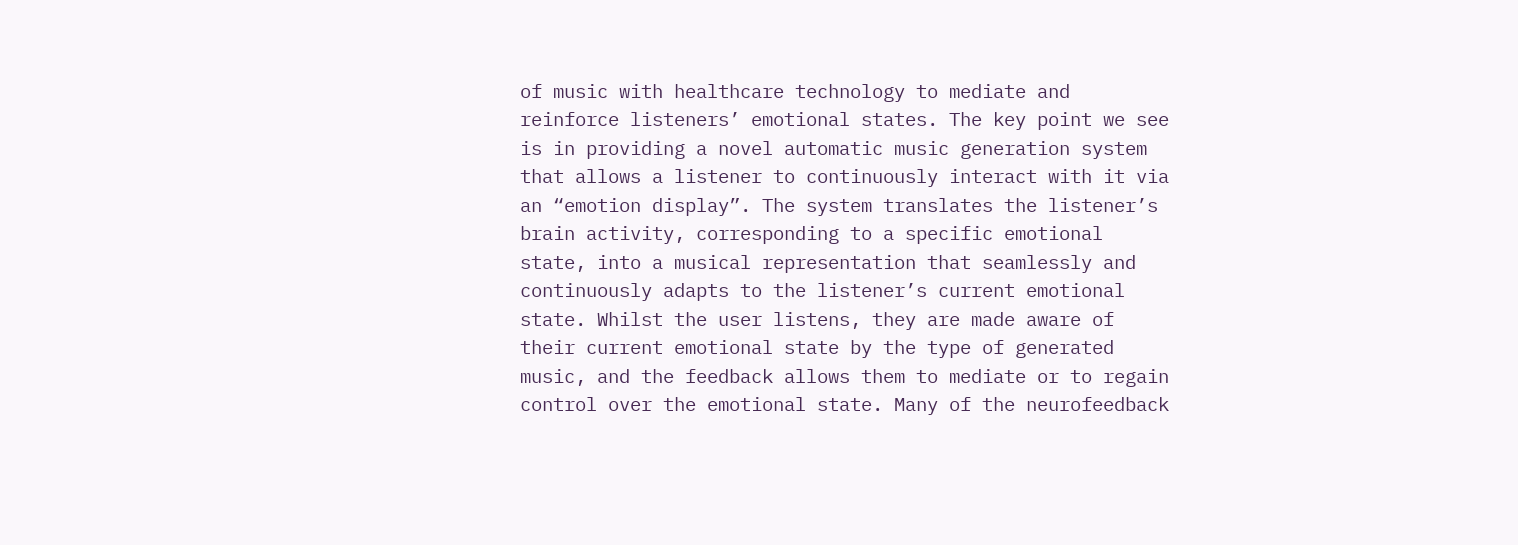of music with healthcare technology to mediate and reinforce listeners’ emotional states. The key point we see is in providing a novel automatic music generation system that allows a listener to continuously interact with it via an “emotion display”. The system translates the listener’s brain activity, corresponding to a specific emotional state, into a musical representation that seamlessly and continuously adapts to the listener’s current emotional state. Whilst the user listens, they are made aware of their current emotional state by the type of generated music, and the feedback allows them to mediate or to regain control over the emotional state. Many of the neurofeedback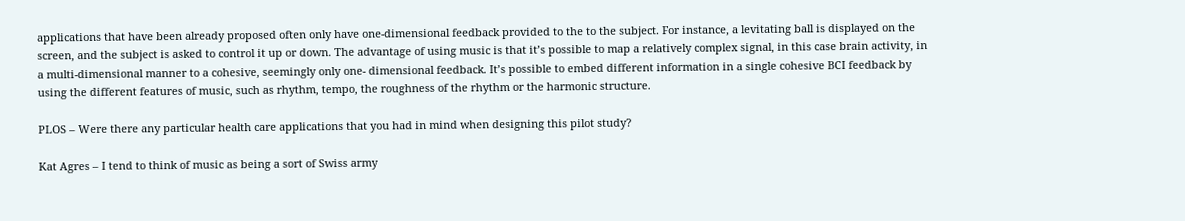applications that have been already proposed often only have one-dimensional feedback provided to the to the subject. For instance, a levitating ball is displayed on the screen, and the subject is asked to control it up or down. The advantage of using music is that it’s possible to map a relatively complex signal, in this case brain activity, in a multi-dimensional manner to a cohesive, seemingly only one- dimensional feedback. It’s possible to embed different information in a single cohesive BCI feedback by using the different features of music, such as rhythm, tempo, the roughness of the rhythm or the harmonic structure.

PLOS – Were there any particular health care applications that you had in mind when designing this pilot study?

Kat Agres – I tend to think of music as being a sort of Swiss army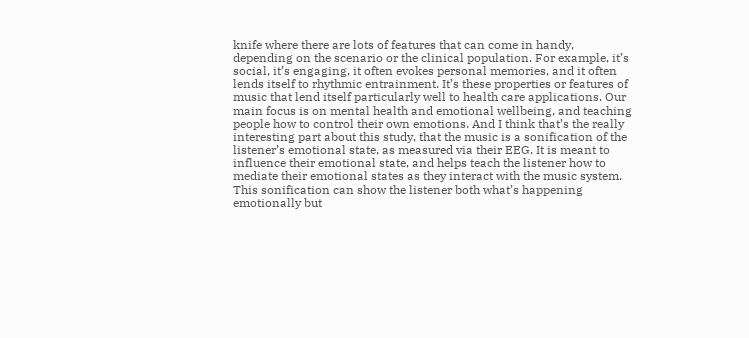knife where there are lots of features that can come in handy, depending on the scenario or the clinical population. For example, it’s social, it’s engaging, it often evokes personal memories, and it often lends itself to rhythmic entrainment. It’s these properties or features of music that lend itself particularly well to health care applications. Our main focus is on mental health and emotional wellbeing, and teaching people how to control their own emotions. And I think that’s the really interesting part about this study, that the music is a sonification of the listener’s emotional state, as measured via their EEG. It is meant to influence their emotional state, and helps teach the listener how to mediate their emotional states as they interact with the music system. This sonification can show the listener both what’s happening emotionally but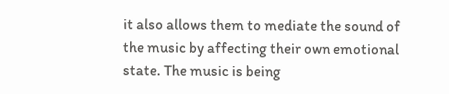it also allows them to mediate the sound of the music by affecting their own emotional state. The music is being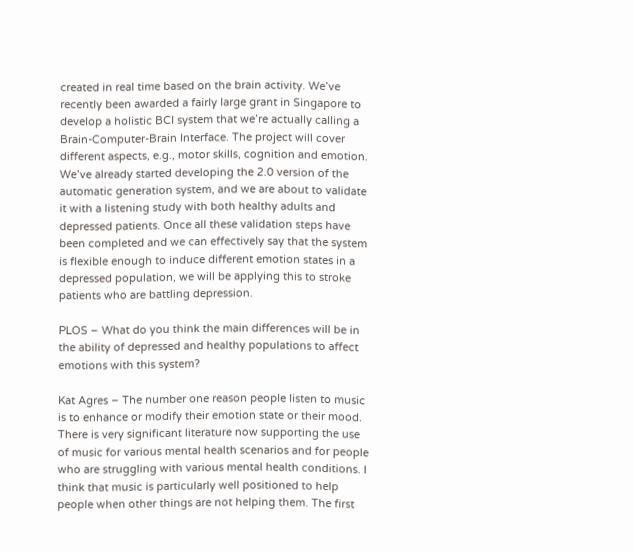created in real time based on the brain activity. We’ve recently been awarded a fairly large grant in Singapore to develop a holistic BCI system that we’re actually calling a Brain-Computer-Brain Interface. The project will cover different aspects, e.g., motor skills, cognition and emotion. We’ve already started developing the 2.0 version of the automatic generation system, and we are about to validate it with a listening study with both healthy adults and depressed patients. Once all these validation steps have been completed and we can effectively say that the system is flexible enough to induce different emotion states in a depressed population, we will be applying this to stroke patients who are battling depression.

PLOS – What do you think the main differences will be in the ability of depressed and healthy populations to affect emotions with this system?

Kat Agres – The number one reason people listen to music is to enhance or modify their emotion state or their mood. There is very significant literature now supporting the use of music for various mental health scenarios and for people who are struggling with various mental health conditions. I think that music is particularly well positioned to help people when other things are not helping them. The first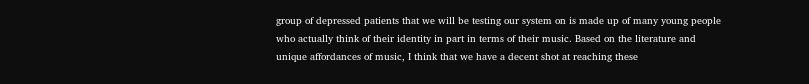group of depressed patients that we will be testing our system on is made up of many young people who actually think of their identity in part in terms of their music. Based on the literature and unique affordances of music, I think that we have a decent shot at reaching these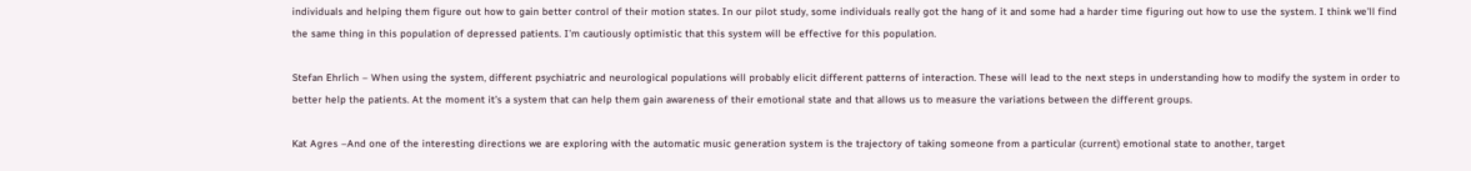individuals and helping them figure out how to gain better control of their motion states. In our pilot study, some individuals really got the hang of it and some had a harder time figuring out how to use the system. I think we’ll find the same thing in this population of depressed patients. I’m cautiously optimistic that this system will be effective for this population.

Stefan Ehrlich – When using the system, different psychiatric and neurological populations will probably elicit different patterns of interaction. These will lead to the next steps in understanding how to modify the system in order to better help the patients. At the moment it’s a system that can help them gain awareness of their emotional state and that allows us to measure the variations between the different groups.

Kat Agres –And one of the interesting directions we are exploring with the automatic music generation system is the trajectory of taking someone from a particular (current) emotional state to another, target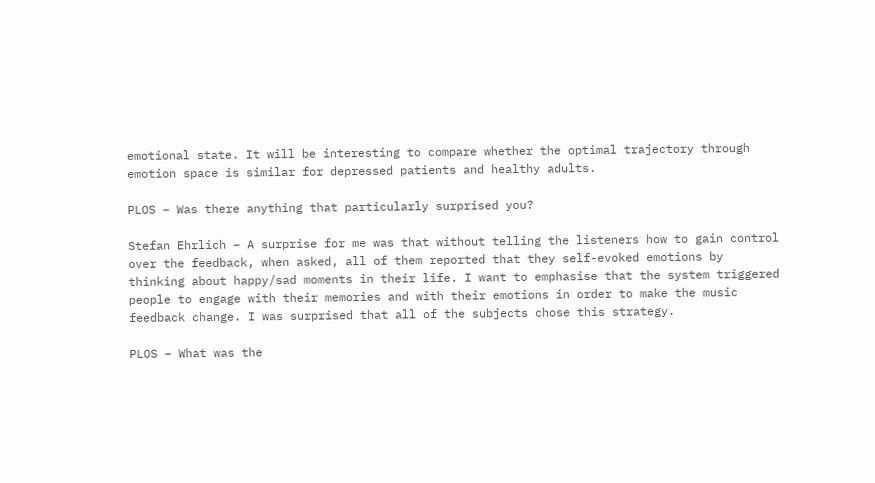emotional state. It will be interesting to compare whether the optimal trajectory through emotion space is similar for depressed patients and healthy adults.

PLOS – Was there anything that particularly surprised you?

Stefan Ehrlich – A surprise for me was that without telling the listeners how to gain control over the feedback, when asked, all of them reported that they self-evoked emotions by thinking about happy/sad moments in their life. I want to emphasise that the system triggered people to engage with their memories and with their emotions in order to make the music feedback change. I was surprised that all of the subjects chose this strategy.

PLOS – What was the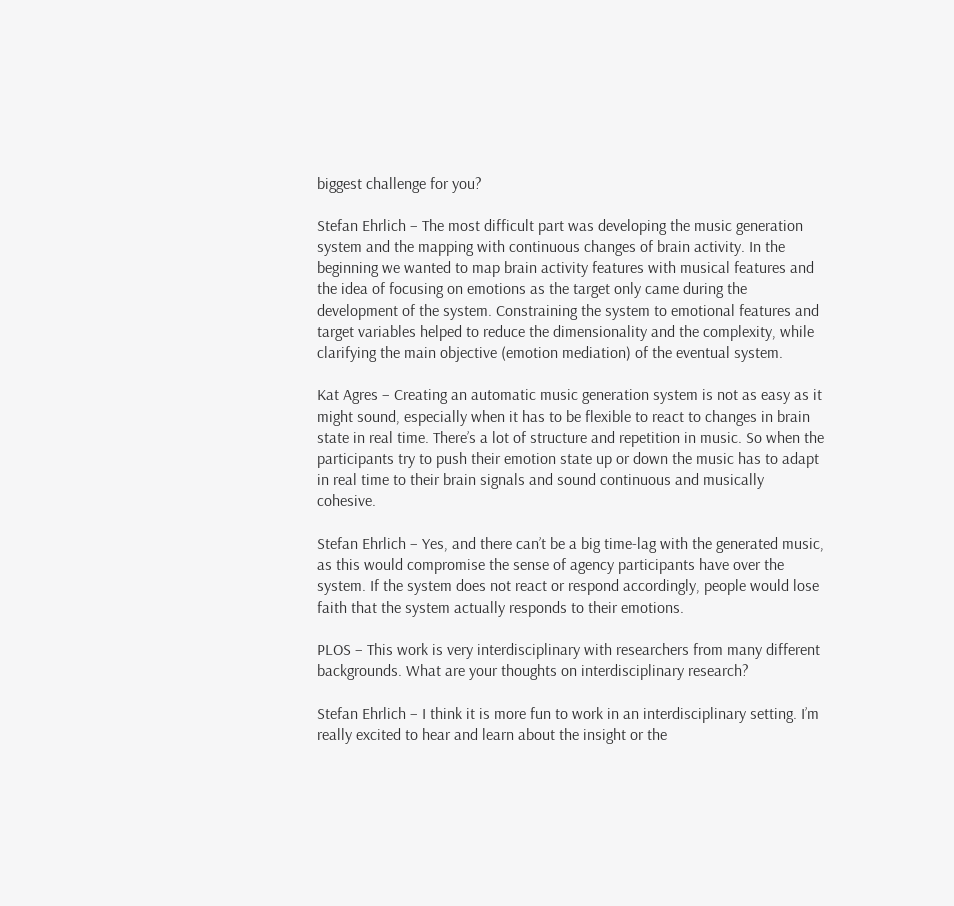biggest challenge for you?

Stefan Ehrlich – The most difficult part was developing the music generation system and the mapping with continuous changes of brain activity. In the beginning we wanted to map brain activity features with musical features and the idea of focusing on emotions as the target only came during the development of the system. Constraining the system to emotional features and target variables helped to reduce the dimensionality and the complexity, while clarifying the main objective (emotion mediation) of the eventual system.

Kat Agres – Creating an automatic music generation system is not as easy as it might sound, especially when it has to be flexible to react to changes in brain state in real time. There’s a lot of structure and repetition in music. So when the participants try to push their emotion state up or down the music has to adapt in real time to their brain signals and sound continuous and musically cohesive.

Stefan Ehrlich – Yes, and there can’t be a big time-lag with the generated music, as this would compromise the sense of agency participants have over the system. If the system does not react or respond accordingly, people would lose faith that the system actually responds to their emotions.

PLOS – This work is very interdisciplinary with researchers from many different backgrounds. What are your thoughts on interdisciplinary research?

Stefan Ehrlich – I think it is more fun to work in an interdisciplinary setting. I’m really excited to hear and learn about the insight or the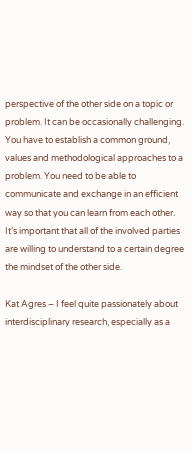perspective of the other side on a topic or problem. It can be occasionally challenging. You have to establish a common ground, values and methodological approaches to a problem. You need to be able to communicate and exchange in an efficient way so that you can learn from each other. It’s important that all of the involved parties are willing to understand to a certain degree the mindset of the other side.

Kat Agres – I feel quite passionately about interdisciplinary research, especially as a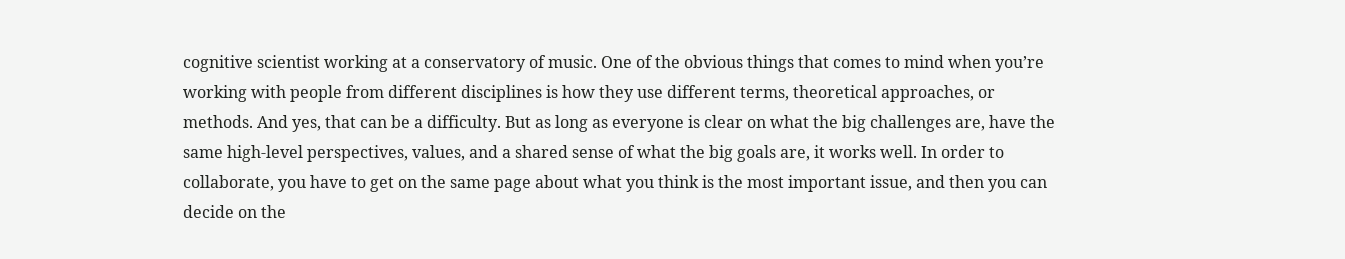cognitive scientist working at a conservatory of music. One of the obvious things that comes to mind when you’re working with people from different disciplines is how they use different terms, theoretical approaches, or methods. And yes, that can be a difficulty. But as long as everyone is clear on what the big challenges are, have the same high-level perspectives, values, and a shared sense of what the big goals are, it works well. In order to collaborate, you have to get on the same page about what you think is the most important issue, and then you can decide on the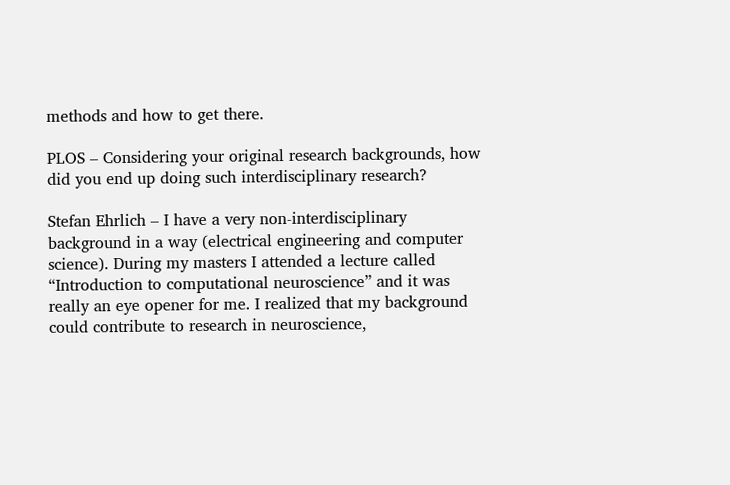methods and how to get there.

PLOS – Considering your original research backgrounds, how did you end up doing such interdisciplinary research?

Stefan Ehrlich – I have a very non-interdisciplinary background in a way (electrical engineering and computer science). During my masters I attended a lecture called “Introduction to computational neuroscience” and it was really an eye opener for me. I realized that my background could contribute to research in neuroscience,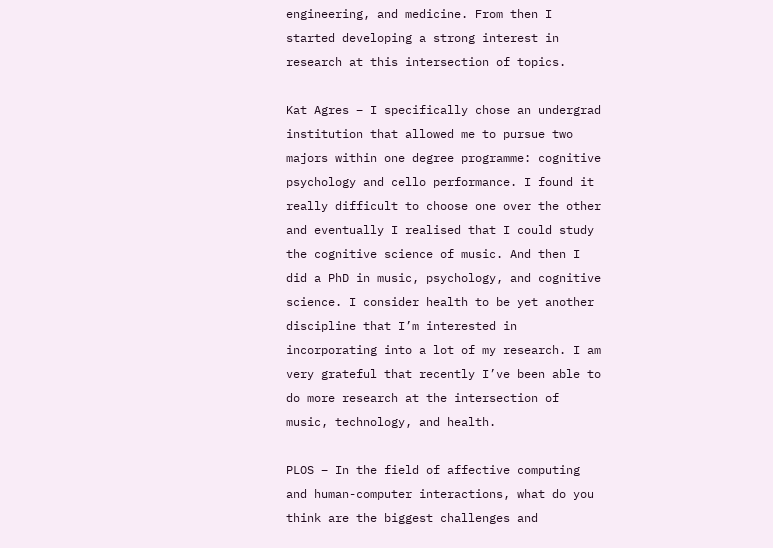engineering, and medicine. From then I started developing a strong interest in research at this intersection of topics.

Kat Agres – I specifically chose an undergrad institution that allowed me to pursue two majors within one degree programme: cognitive psychology and cello performance. I found it really difficult to choose one over the other and eventually I realised that I could study the cognitive science of music. And then I did a PhD in music, psychology, and cognitive science. I consider health to be yet another discipline that I’m interested in incorporating into a lot of my research. I am very grateful that recently I’ve been able to do more research at the intersection of music, technology, and health.

PLOS – In the field of affective computing and human-computer interactions, what do you think are the biggest challenges and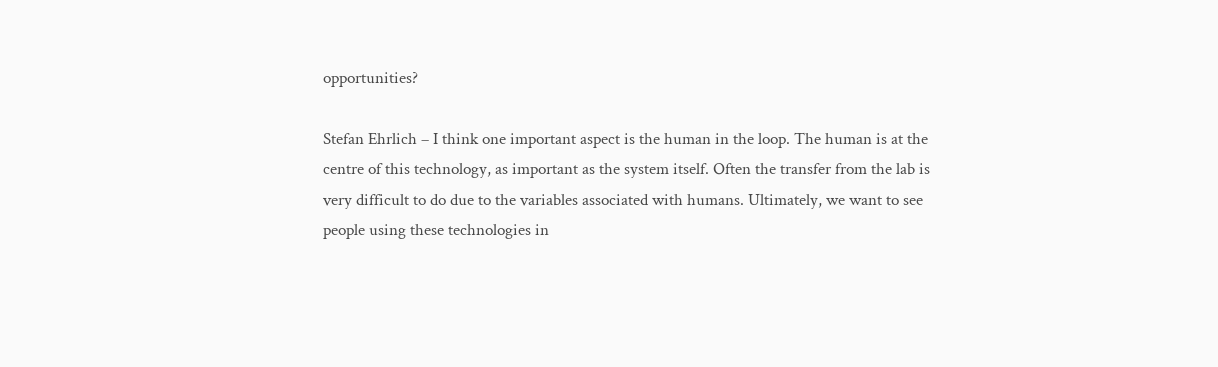opportunities?

Stefan Ehrlich – I think one important aspect is the human in the loop. The human is at the centre of this technology, as important as the system itself. Often the transfer from the lab is very difficult to do due to the variables associated with humans. Ultimately, we want to see people using these technologies in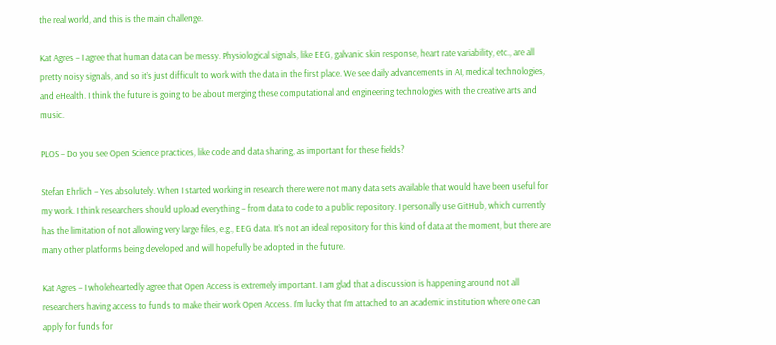the real world, and this is the main challenge.

Kat Agres – I agree that human data can be messy. Physiological signals, like EEG, galvanic skin response, heart rate variability, etc., are all pretty noisy signals, and so it’s just difficult to work with the data in the first place. We see daily advancements in AI, medical technologies, and eHealth. I think the future is going to be about merging these computational and engineering technologies with the creative arts and music.

PLOS – Do you see Open Science practices, like code and data sharing, as important for these fields?

Stefan Ehrlich – Yes absolutely. When I started working in research there were not many data sets available that would have been useful for my work. I think researchers should upload everything – from data to code to a public repository. I personally use GitHub, which currently has the limitation of not allowing very large files, e.g., EEG data. It’s not an ideal repository for this kind of data at the moment, but there are many other platforms being developed and will hopefully be adopted in the future.

Kat Agres – I wholeheartedly agree that Open Access is extremely important. I am glad that a discussion is happening around not all researchers having access to funds to make their work Open Access. I’m lucky that I’m attached to an academic institution where one can apply for funds for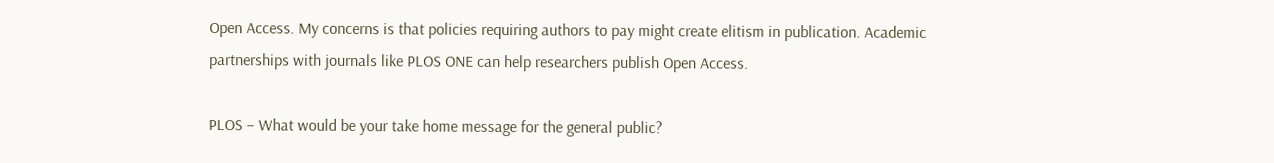Open Access. My concerns is that policies requiring authors to pay might create elitism in publication. Academic partnerships with journals like PLOS ONE can help researchers publish Open Access.

PLOS – What would be your take home message for the general public?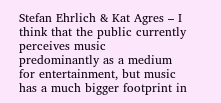Stefan Ehrlich & Kat Agres – I think that the public currently perceives music predominantly as a medium for entertainment, but music has a much bigger footprint in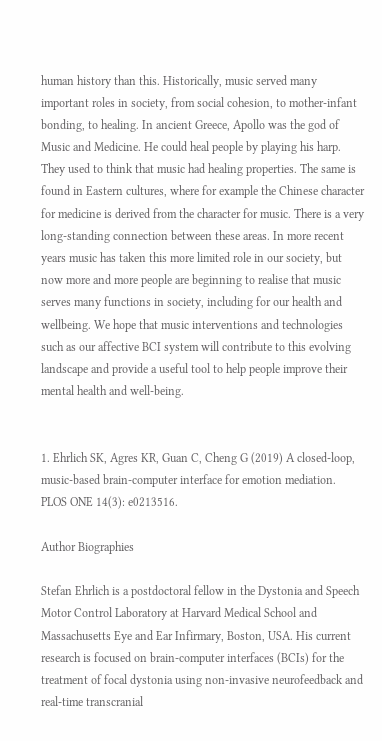human history than this. Historically, music served many important roles in society, from social cohesion, to mother-infant bonding, to healing. In ancient Greece, Apollo was the god of Music and Medicine. He could heal people by playing his harp. They used to think that music had healing properties. The same is found in Eastern cultures, where for example the Chinese character for medicine is derived from the character for music. There is a very long-standing connection between these areas. In more recent years music has taken this more limited role in our society, but now more and more people are beginning to realise that music serves many functions in society, including for our health and wellbeing. We hope that music interventions and technologies such as our affective BCI system will contribute to this evolving landscape and provide a useful tool to help people improve their mental health and well-being.


1. Ehrlich SK, Agres KR, Guan C, Cheng G (2019) A closed-loop, music-based brain-computer interface for emotion mediation. PLOS ONE 14(3): e0213516.

Author Biographies

Stefan Ehrlich is a postdoctoral fellow in the Dystonia and Speech Motor Control Laboratory at Harvard Medical School and Massachusetts Eye and Ear Infirmary, Boston, USA. His current research is focused on brain-computer interfaces (BCIs) for the treatment of focal dystonia using non-invasive neurofeedback and real-time transcranial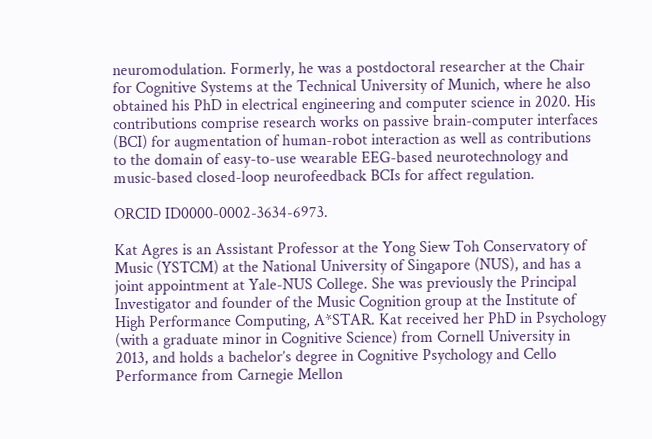neuromodulation. Formerly, he was a postdoctoral researcher at the Chair for Cognitive Systems at the Technical University of Munich, where he also obtained his PhD in electrical engineering and computer science in 2020. His contributions comprise research works on passive brain-computer interfaces (BCI) for augmentation of human-robot interaction as well as contributions to the domain of easy-to-use wearable EEG-based neurotechnology and music-based closed-loop neurofeedback BCIs for affect regulation.

ORCID ID0000-0002-3634-6973.

Kat Agres is an Assistant Professor at the Yong Siew Toh Conservatory of Music (YSTCM) at the National University of Singapore (NUS), and has a joint appointment at Yale-NUS College. She was previously the Principal Investigator and founder of the Music Cognition group at the Institute of High Performance Computing, A*STAR. Kat received her PhD in Psychology (with a graduate minor in Cognitive Science) from Cornell University in 2013, and holds a bachelor’s degree in Cognitive Psychology and Cello Performance from Carnegie Mellon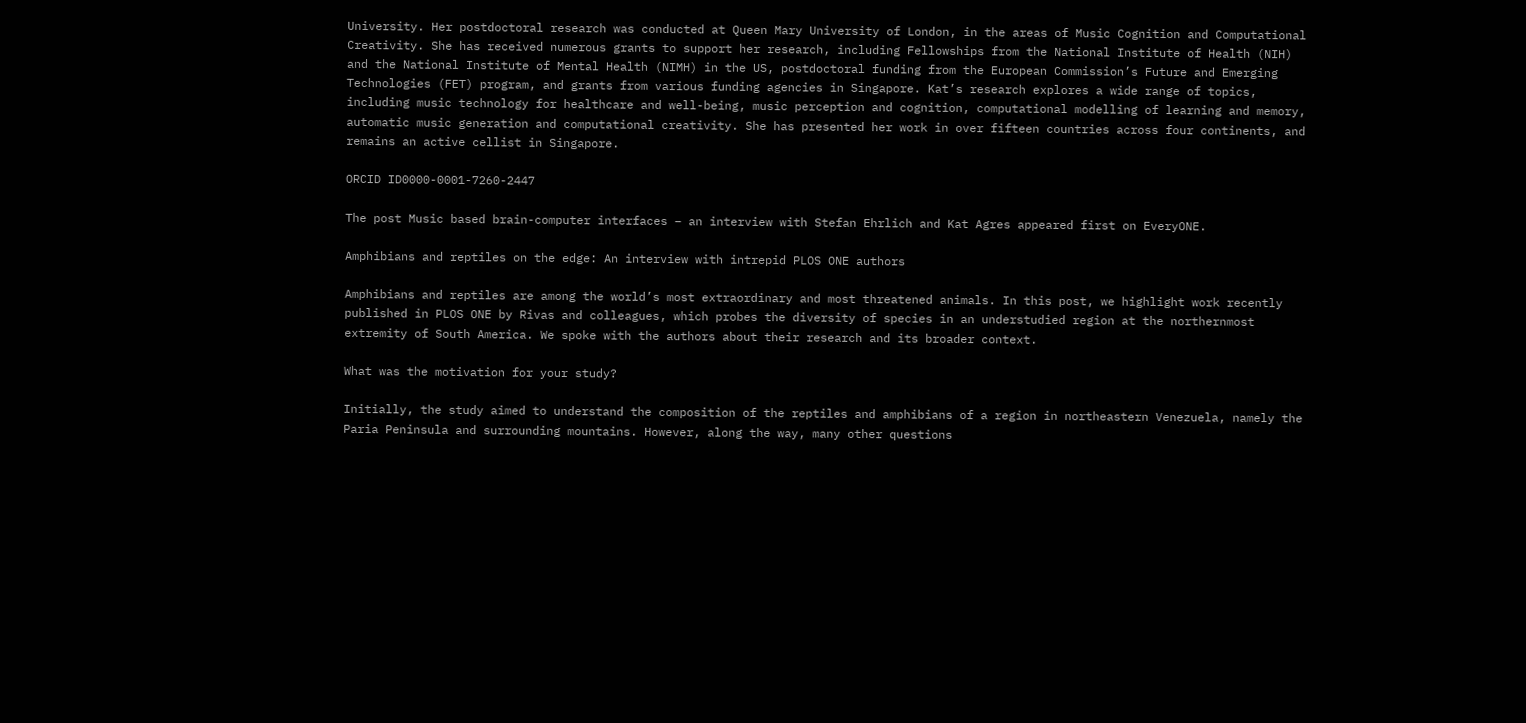University. Her postdoctoral research was conducted at Queen Mary University of London, in the areas of Music Cognition and Computational Creativity. She has received numerous grants to support her research, including Fellowships from the National Institute of Health (NIH) and the National Institute of Mental Health (NIMH) in the US, postdoctoral funding from the European Commission’s Future and Emerging Technologies (FET) program, and grants from various funding agencies in Singapore. Kat’s research explores a wide range of topics, including music technology for healthcare and well-being, music perception and cognition, computational modelling of learning and memory, automatic music generation and computational creativity. She has presented her work in over fifteen countries across four continents, and remains an active cellist in Singapore.

ORCID ID0000-0001-7260-2447

The post Music based brain-computer interfaces – an interview with Stefan Ehrlich and Kat Agres appeared first on EveryONE.

Amphibians and reptiles on the edge: An interview with intrepid PLOS ONE authors

Amphibians and reptiles are among the world’s most extraordinary and most threatened animals. In this post, we highlight work recently published in PLOS ONE by Rivas and colleagues, which probes the diversity of species in an understudied region at the northernmost extremity of South America. We spoke with the authors about their research and its broader context.

What was the motivation for your study?

Initially, the study aimed to understand the composition of the reptiles and amphibians of a region in northeastern Venezuela, namely the Paria Peninsula and surrounding mountains. However, along the way, many other questions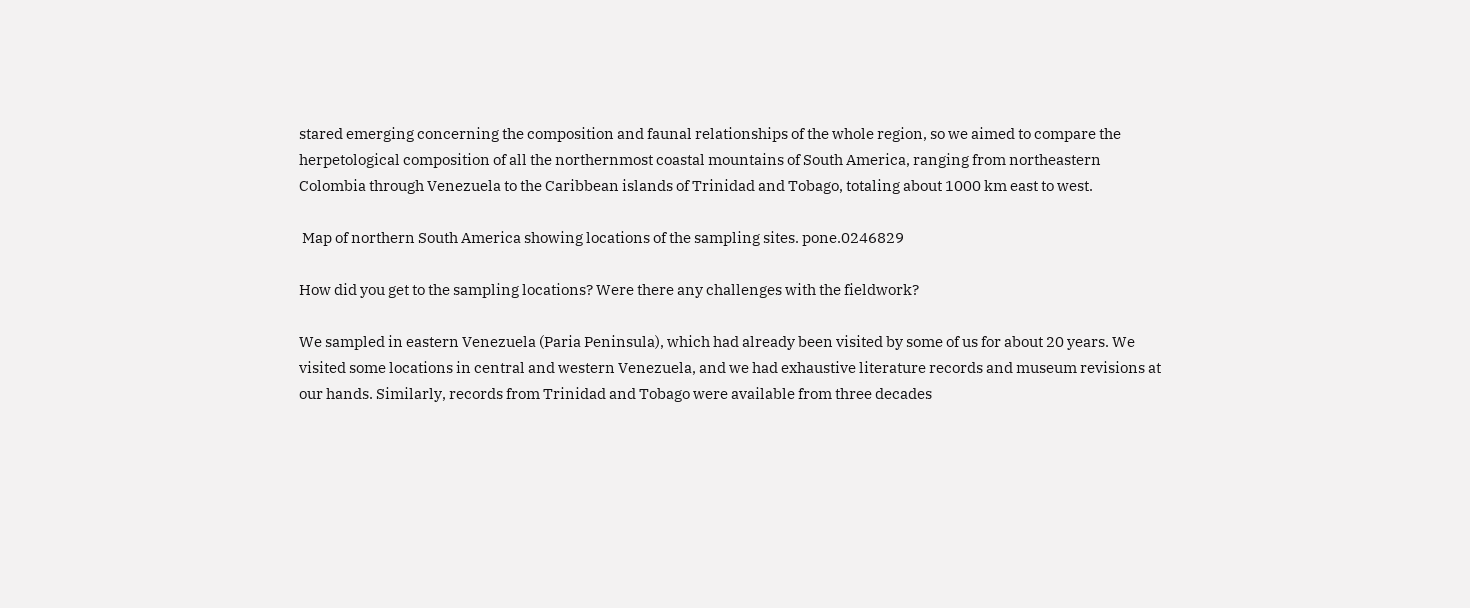stared emerging concerning the composition and faunal relationships of the whole region, so we aimed to compare the herpetological composition of all the northernmost coastal mountains of South America, ranging from northeastern Colombia through Venezuela to the Caribbean islands of Trinidad and Tobago, totaling about 1000 km east to west.

 Map of northern South America showing locations of the sampling sites. pone.0246829

How did you get to the sampling locations? Were there any challenges with the fieldwork?

We sampled in eastern Venezuela (Paria Peninsula), which had already been visited by some of us for about 20 years. We visited some locations in central and western Venezuela, and we had exhaustive literature records and museum revisions at our hands. Similarly, records from Trinidad and Tobago were available from three decades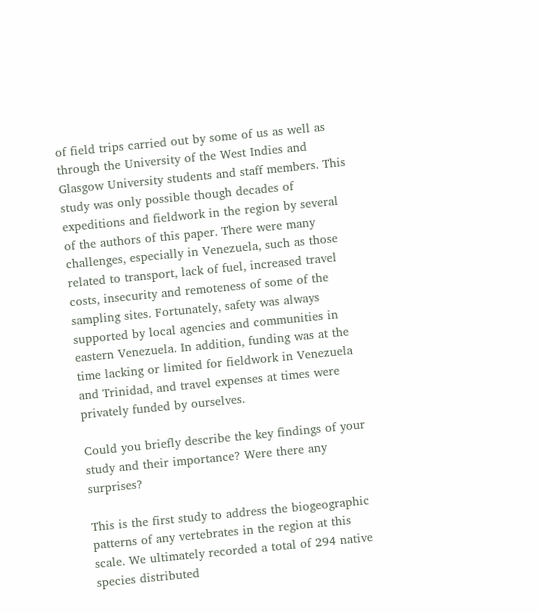of field trips carried out by some of us as well as through the University of the West Indies and Glasgow University students and staff members. This study was only possible though decades of expeditions and fieldwork in the region by several of the authors of this paper. There were many challenges, especially in Venezuela, such as those related to transport, lack of fuel, increased travel costs, insecurity and remoteness of some of the sampling sites. Fortunately, safety was always supported by local agencies and communities in eastern Venezuela. In addition, funding was at the time lacking or limited for fieldwork in Venezuela and Trinidad, and travel expenses at times were privately funded by ourselves.

Could you briefly describe the key findings of your study and their importance? Were there any surprises?

This is the first study to address the biogeographic patterns of any vertebrates in the region at this scale. We ultimately recorded a total of 294 native species distributed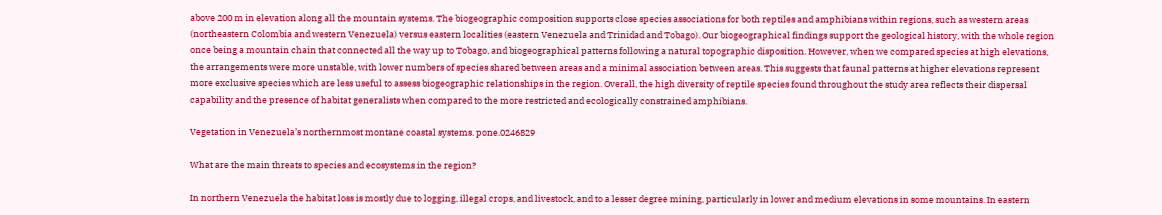above 200 m in elevation along all the mountain systems. The biogeographic composition supports close species associations for both reptiles and amphibians within regions, such as western areas (northeastern Colombia and western Venezuela) versus eastern localities (eastern Venezuela and Trinidad and Tobago). Our biogeographical findings support the geological history, with the whole region once being a mountain chain that connected all the way up to Tobago, and biogeographical patterns following a natural topographic disposition. However, when we compared species at high elevations, the arrangements were more unstable, with lower numbers of species shared between areas and a minimal association between areas. This suggests that faunal patterns at higher elevations represent more exclusive species which are less useful to assess biogeographic relationships in the region. Overall, the high diversity of reptile species found throughout the study area reflects their dispersal capability and the presence of habitat generalists when compared to the more restricted and ecologically constrained amphibians.

Vegetation in Venezuela’s northernmost montane coastal systems. pone.0246829

What are the main threats to species and ecosystems in the region?

In northern Venezuela the habitat loss is mostly due to logging, illegal crops, and livestock, and to a lesser degree mining, particularly in lower and medium elevations in some mountains. In eastern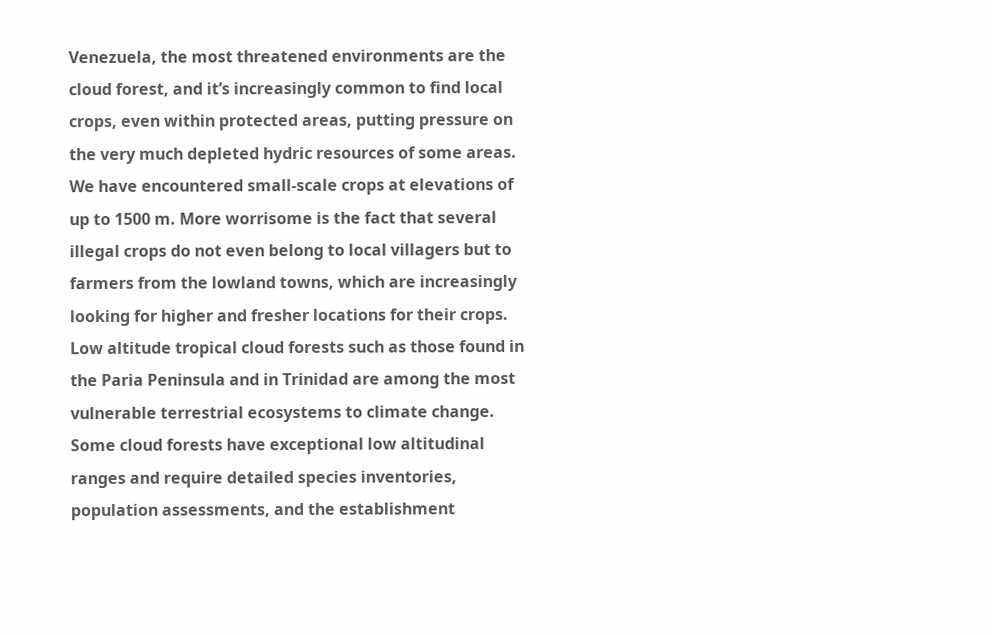Venezuela, the most threatened environments are the cloud forest, and it’s increasingly common to find local crops, even within protected areas, putting pressure on the very much depleted hydric resources of some areas. We have encountered small-scale crops at elevations of up to 1500 m. More worrisome is the fact that several illegal crops do not even belong to local villagers but to farmers from the lowland towns, which are increasingly looking for higher and fresher locations for their crops. Low altitude tropical cloud forests such as those found in the Paria Peninsula and in Trinidad are among the most vulnerable terrestrial ecosystems to climate change. Some cloud forests have exceptional low altitudinal ranges and require detailed species inventories, population assessments, and the establishment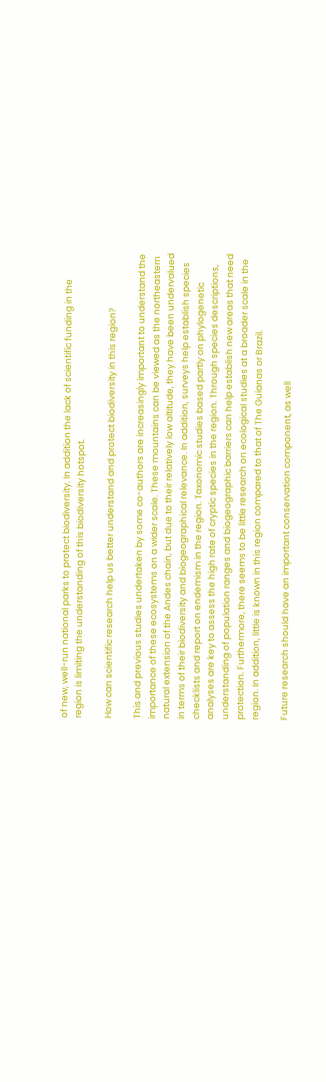of new, well-run national parks to protect biodiversity. In addition the lack of scientific funding in the region is limiting the understanding of this biodiversity hotspot.

How can scientific research help us better understand and protect biodiversity in this region?

This and previous studies undertaken by some co-authors are increasingly important to understand the importance of these ecosystems on a wider scale. These mountains can be viewed as the northeastern natural extension of the Andes chain, but due to their relatively low altitude, they have been undervalued in terms of their biodiversity and biogeographical relevance. In addition, surveys help establish species checklists and report on endemism in the region. Taxonomic studies based partly on phylogenetic analyses are key to assess the high rate of cryptic species in the region. Through species descriptions, understanding of population ranges and biogeographic barriers can help establish new areas that need protection. Furthermore, there seems to be little research on ecological studies at a broader scale in the region. In addition, little is known in this region compared to that of The Guianas or Brazil.

Future research should have an important conservation component, as well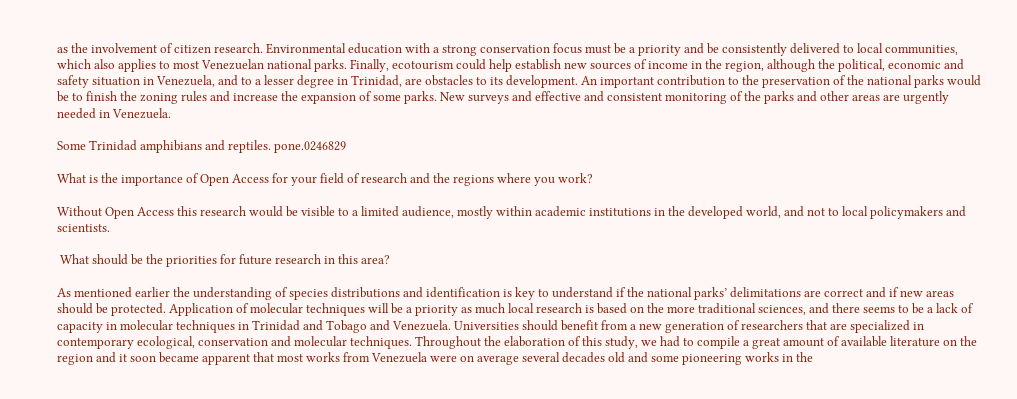as the involvement of citizen research. Environmental education with a strong conservation focus must be a priority and be consistently delivered to local communities, which also applies to most Venezuelan national parks. Finally, ecotourism could help establish new sources of income in the region, although the political, economic and safety situation in Venezuela, and to a lesser degree in Trinidad, are obstacles to its development. An important contribution to the preservation of the national parks would be to finish the zoning rules and increase the expansion of some parks. New surveys and effective and consistent monitoring of the parks and other areas are urgently needed in Venezuela.

Some Trinidad amphibians and reptiles. pone.0246829

What is the importance of Open Access for your field of research and the regions where you work?

Without Open Access this research would be visible to a limited audience, mostly within academic institutions in the developed world, and not to local policymakers and scientists.

 What should be the priorities for future research in this area?

As mentioned earlier the understanding of species distributions and identification is key to understand if the national parks’ delimitations are correct and if new areas should be protected. Application of molecular techniques will be a priority as much local research is based on the more traditional sciences, and there seems to be a lack of capacity in molecular techniques in Trinidad and Tobago and Venezuela. Universities should benefit from a new generation of researchers that are specialized in contemporary ecological, conservation and molecular techniques. Throughout the elaboration of this study, we had to compile a great amount of available literature on the region and it soon became apparent that most works from Venezuela were on average several decades old and some pioneering works in the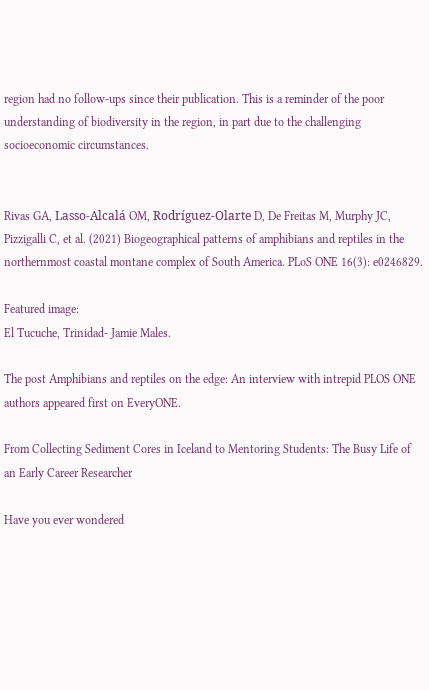region had no follow-ups since their publication. This is a reminder of the poor understanding of biodiversity in the region, in part due to the challenging socioeconomic circumstances.


Rivas GA, Lasso-Alcalá OM, Rodríguez-Olarte D, De Freitas M, Murphy JC, Pizzigalli C, et al. (2021) Biogeographical patterns of amphibians and reptiles in the northernmost coastal montane complex of South America. PLoS ONE 16(3): e0246829.

Featured image:
El Tucuche, Trinidad- Jamie Males.

The post Amphibians and reptiles on the edge: An interview with intrepid PLOS ONE authors appeared first on EveryONE.

From Collecting Sediment Cores in Iceland to Mentoring Students: The Busy Life of an Early Career Researcher

Have you ever wondered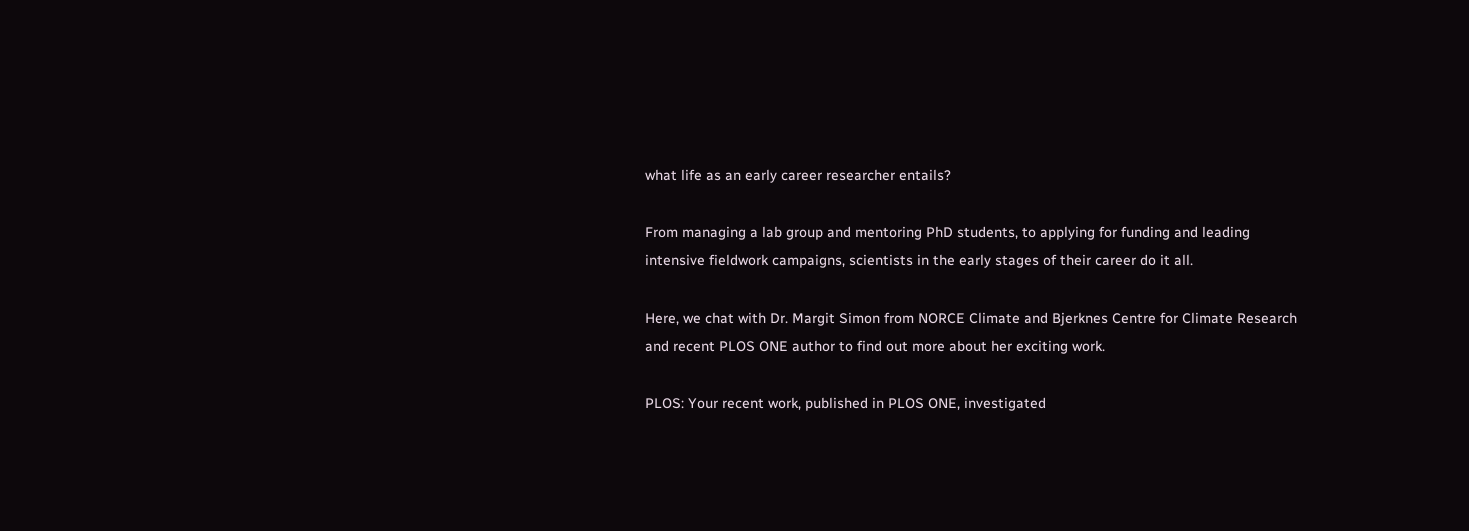what life as an early career researcher entails?

From managing a lab group and mentoring PhD students, to applying for funding and leading intensive fieldwork campaigns, scientists in the early stages of their career do it all.

Here, we chat with Dr. Margit Simon from NORCE Climate and Bjerknes Centre for Climate Research and recent PLOS ONE author to find out more about her exciting work.

PLOS: Your recent work, published in PLOS ONE, investigated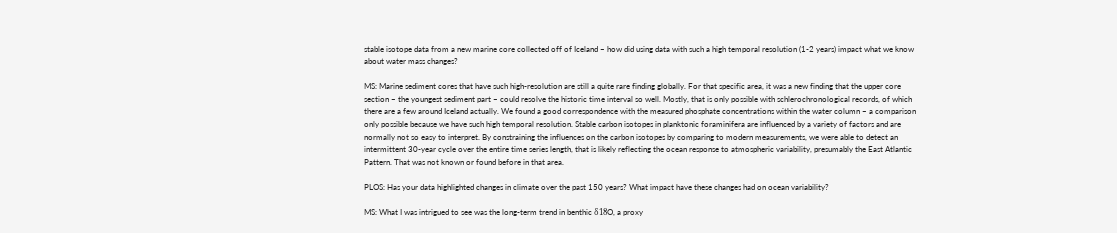stable isotope data from a new marine core collected off of Iceland – how did using data with such a high temporal resolution (1-2 years) impact what we know about water mass changes?

MS: Marine sediment cores that have such high-resolution are still a quite rare finding globally. For that specific area, it was a new finding that the upper core section – the youngest sediment part – could resolve the historic time interval so well. Mostly, that is only possible with schlerochronological records, of which there are a few around Iceland actually. We found a good correspondence with the measured phosphate concentrations within the water column – a comparison only possible because we have such high temporal resolution. Stable carbon isotopes in planktonic foraminifera are influenced by a variety of factors and are normally not so easy to interpret. By constraining the influences on the carbon isotopes by comparing to modern measurements, we were able to detect an intermittent 30-year cycle over the entire time series length, that is likely reflecting the ocean response to atmospheric variability, presumably the East Atlantic Pattern. That was not known or found before in that area.

PLOS: Has your data highlighted changes in climate over the past 150 years? What impact have these changes had on ocean variability?

MS: What I was intrigued to see was the long-term trend in benthic δ18O, a proxy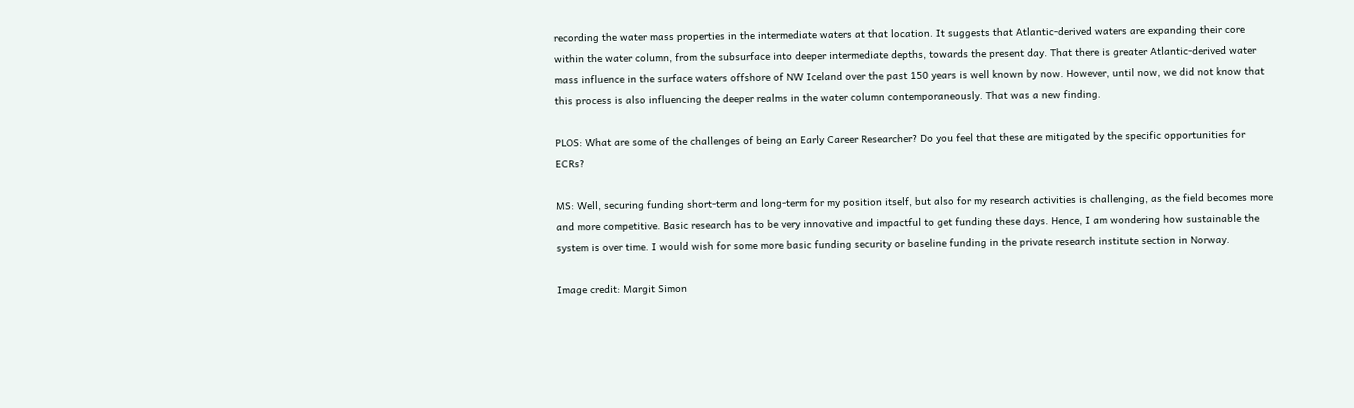recording the water mass properties in the intermediate waters at that location. It suggests that Atlantic-derived waters are expanding their core within the water column, from the subsurface into deeper intermediate depths, towards the present day. That there is greater Atlantic-derived water mass influence in the surface waters offshore of NW Iceland over the past 150 years is well known by now. However, until now, we did not know that this process is also influencing the deeper realms in the water column contemporaneously. That was a new finding.

PLOS: What are some of the challenges of being an Early Career Researcher? Do you feel that these are mitigated by the specific opportunities for ECRs?

MS: Well, securing funding short-term and long-term for my position itself, but also for my research activities is challenging, as the field becomes more and more competitive. Basic research has to be very innovative and impactful to get funding these days. Hence, I am wondering how sustainable the system is over time. I would wish for some more basic funding security or baseline funding in the private research institute section in Norway.

Image credit: Margit Simon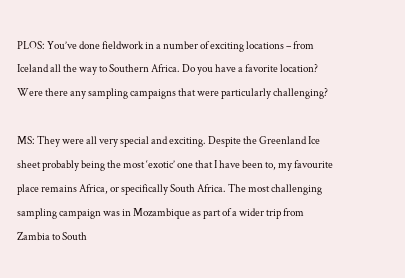PLOS: You’ve done fieldwork in a number of exciting locations – from Iceland all the way to Southern Africa. Do you have a favorite location? Were there any sampling campaigns that were particularly challenging?

MS: They were all very special and exciting. Despite the Greenland Ice sheet probably being the most ‘exotic’ one that I have been to, my favourite place remains Africa, or specifically South Africa. The most challenging sampling campaign was in Mozambique as part of a wider trip from Zambia to South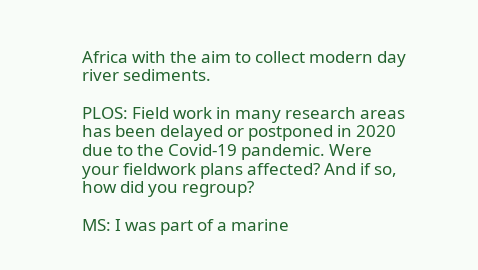Africa with the aim to collect modern day river sediments.

PLOS: Field work in many research areas has been delayed or postponed in 2020 due to the Covid-19 pandemic. Were your fieldwork plans affected? And if so, how did you regroup?

MS: I was part of a marine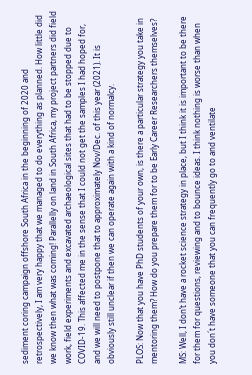sediment coring campaign offshore South Africa in the beginning of 2020 and retrospectively, I am very happy that we managed to do everything as planned. How little did we know then what was coming! Parallelly on land in South Africa, my project partners did field work, field experiments and excavated archaeological sites that had to be stopped due to COVID-19. This affected me in the sense that I could not get the samples I had hoped for, and we will need to postpone that to approximately Nov/Dec. of this year (2021). It is obviously still unclear if then we can operate again with a kind of normalcy.

PLOS: Now that you have PhD students of your own, is there a particular strategy you take in mentoring them? How do you prepare them for to be Early Career Researchers themselves?

MS: Well, I don’t have a rocket science strategy in place, but I think it is important to be there for them for questions, reviewing and to bounce ideas. I think nothing is worse than when you don´t have someone that you can frequently go to and ventilate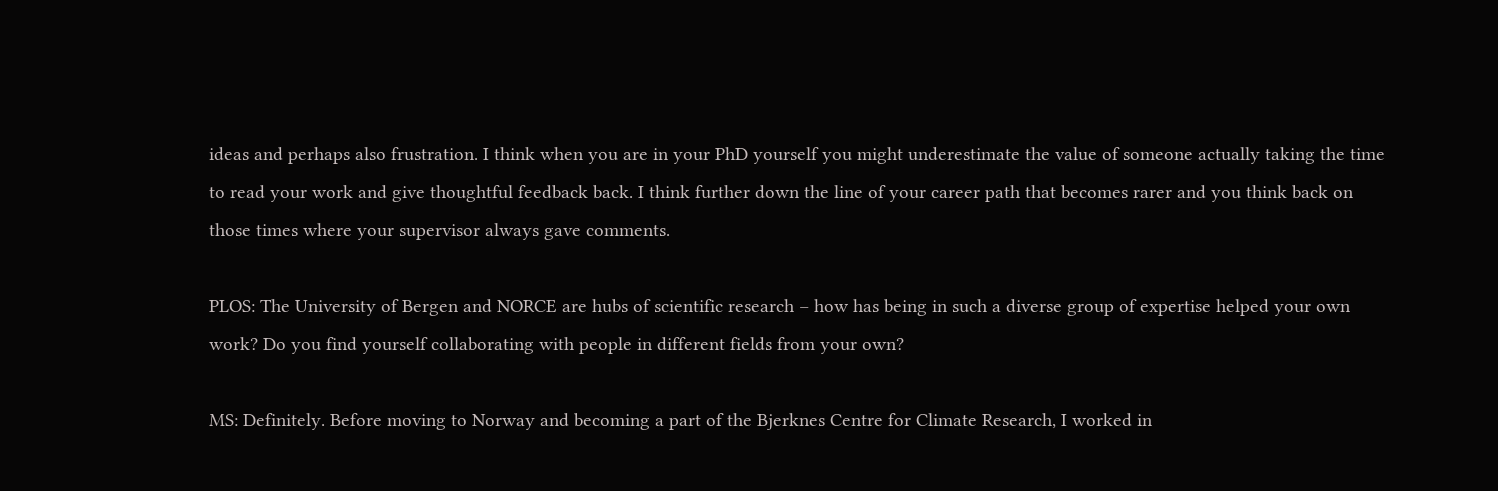ideas and perhaps also frustration. I think when you are in your PhD yourself you might underestimate the value of someone actually taking the time to read your work and give thoughtful feedback back. I think further down the line of your career path that becomes rarer and you think back on those times where your supervisor always gave comments.

PLOS: The University of Bergen and NORCE are hubs of scientific research – how has being in such a diverse group of expertise helped your own work? Do you find yourself collaborating with people in different fields from your own?

MS: Definitely. Before moving to Norway and becoming a part of the Bjerknes Centre for Climate Research, I worked in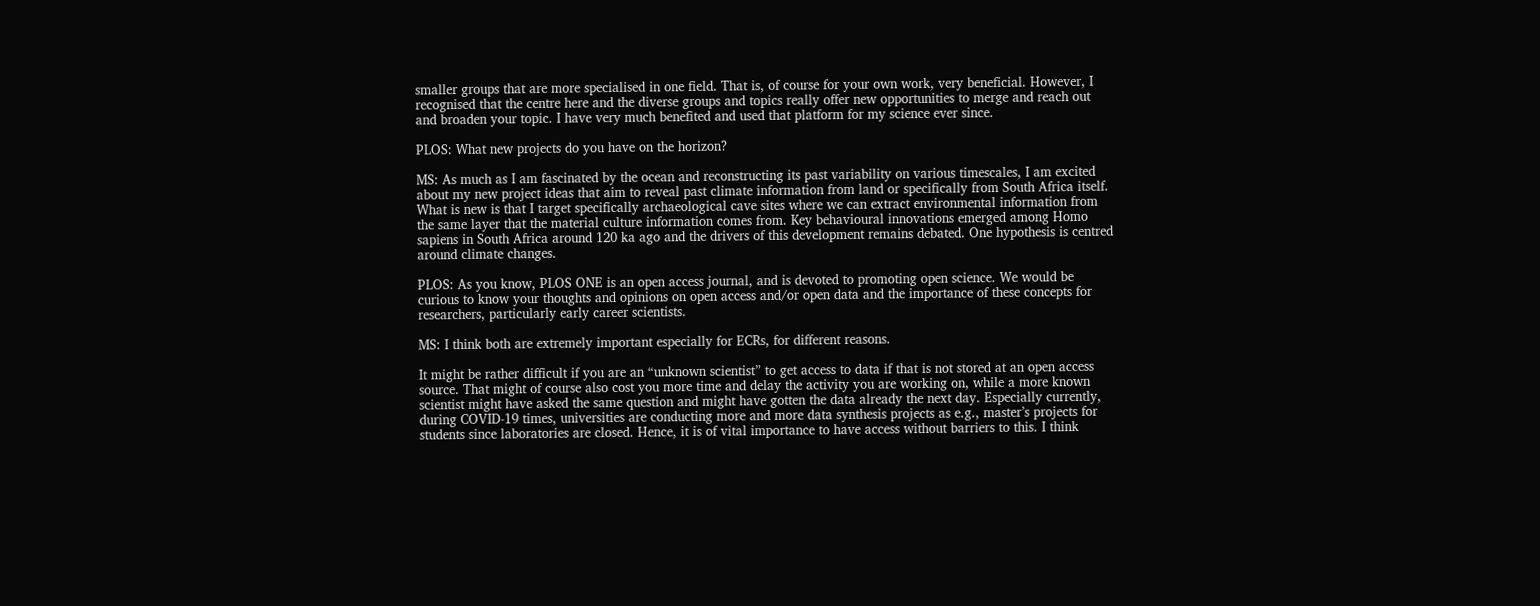smaller groups that are more specialised in one field. That is, of course for your own work, very beneficial. However, I recognised that the centre here and the diverse groups and topics really offer new opportunities to merge and reach out and broaden your topic. I have very much benefited and used that platform for my science ever since.

PLOS: What new projects do you have on the horizon?

MS: As much as I am fascinated by the ocean and reconstructing its past variability on various timescales, I am excited about my new project ideas that aim to reveal past climate information from land or specifically from South Africa itself. What is new is that I target specifically archaeological cave sites where we can extract environmental information from the same layer that the material culture information comes from. Key behavioural innovations emerged among Homo sapiens in South Africa around 120 ka ago and the drivers of this development remains debated. One hypothesis is centred around climate changes.

PLOS: As you know, PLOS ONE is an open access journal, and is devoted to promoting open science. We would be curious to know your thoughts and opinions on open access and/or open data and the importance of these concepts for researchers, particularly early career scientists.

MS: I think both are extremely important especially for ECRs, for different reasons.

It might be rather difficult if you are an “unknown scientist” to get access to data if that is not stored at an open access source. That might of course also cost you more time and delay the activity you are working on, while a more known scientist might have asked the same question and might have gotten the data already the next day. Especially currently, during COVID-19 times, universities are conducting more and more data synthesis projects as e.g., master’s projects for students since laboratories are closed. Hence, it is of vital importance to have access without barriers to this. I think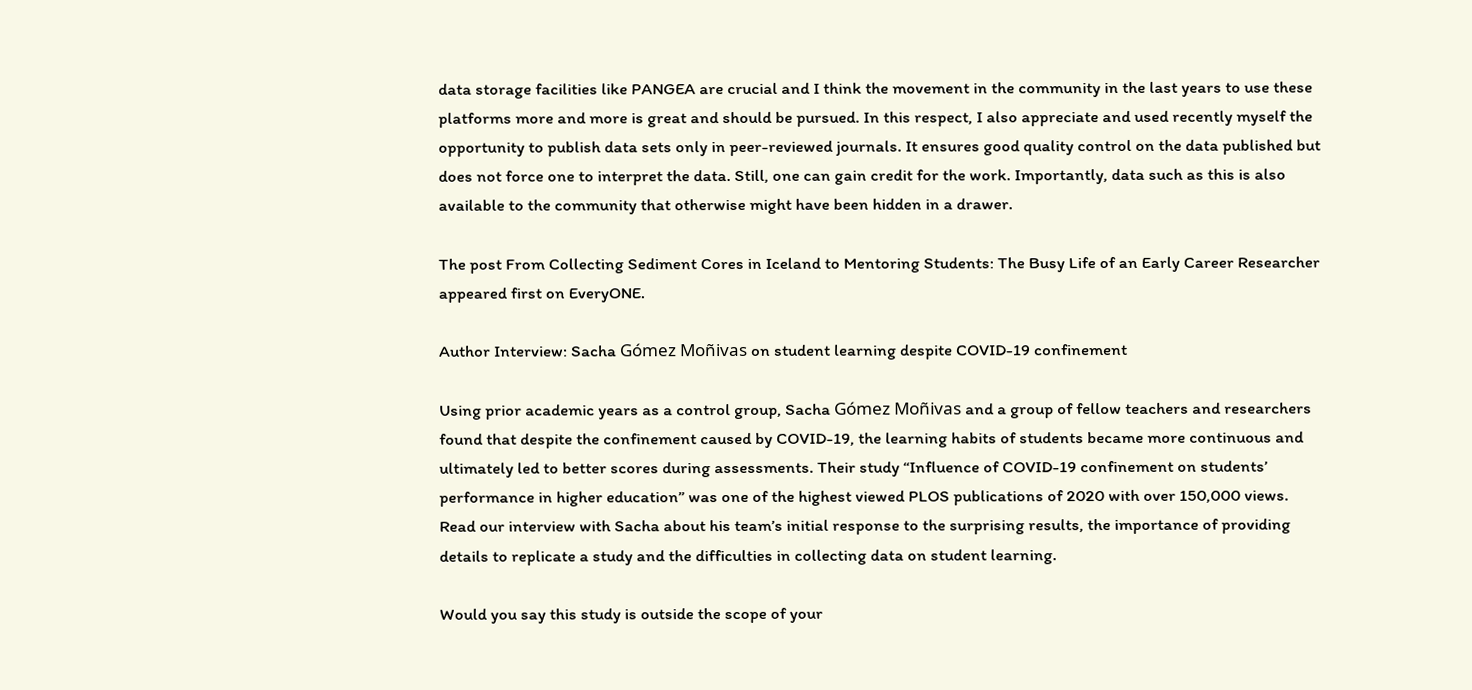data storage facilities like PANGEA are crucial and I think the movement in the community in the last years to use these platforms more and more is great and should be pursued. In this respect, I also appreciate and used recently myself the opportunity to publish data sets only in peer-reviewed journals. It ensures good quality control on the data published but does not force one to interpret the data. Still, one can gain credit for the work. Importantly, data such as this is also available to the community that otherwise might have been hidden in a drawer.

The post From Collecting Sediment Cores in Iceland to Mentoring Students: The Busy Life of an Early Career Researcher appeared first on EveryONE.

Author Interview: Sacha Gómez Moñivas on student learning despite COVID-19 confinement

Using prior academic years as a control group, Sacha Gómez Moñivas and a group of fellow teachers and researchers found that despite the confinement caused by COVID-19, the learning habits of students became more continuous and ultimately led to better scores during assessments. Their study “Influence of COVID-19 confinement on students’ performance in higher education” was one of the highest viewed PLOS publications of 2020 with over 150,000 views. Read our interview with Sacha about his team’s initial response to the surprising results, the importance of providing details to replicate a study and the difficulties in collecting data on student learning.

Would you say this study is outside the scope of your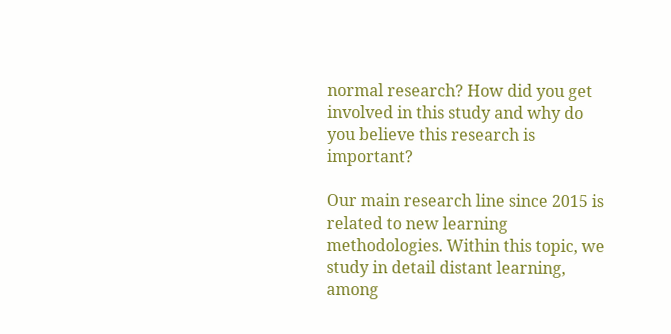normal research? How did you get involved in this study and why do you believe this research is important?

Our main research line since 2015 is related to new learning methodologies. Within this topic, we study in detail distant learning, among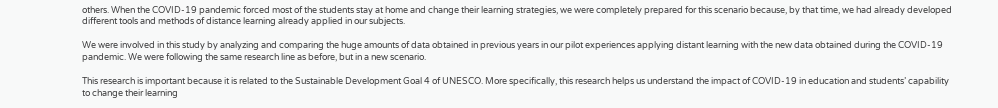others. When the COVID-19 pandemic forced most of the students stay at home and change their learning strategies, we were completely prepared for this scenario because, by that time, we had already developed different tools and methods of distance learning already applied in our subjects.

We were involved in this study by analyzing and comparing the huge amounts of data obtained in previous years in our pilot experiences applying distant learning with the new data obtained during the COVID-19 pandemic. We were following the same research line as before, but in a new scenario.

This research is important because it is related to the Sustainable Development Goal 4 of UNESCO. More specifically, this research helps us understand the impact of COVID-19 in education and students’ capability to change their learning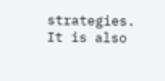strategies. It is also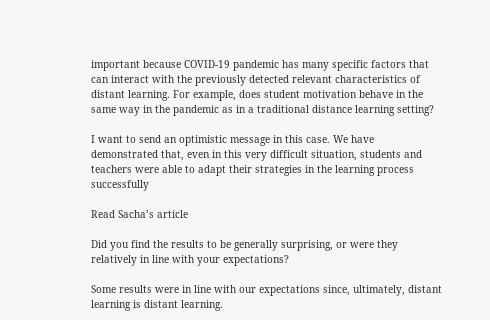important because COVID-19 pandemic has many specific factors that can interact with the previously detected relevant characteristics of distant learning. For example, does student motivation behave in the same way in the pandemic as in a traditional distance learning setting?

I want to send an optimistic message in this case. We have demonstrated that, even in this very difficult situation, students and teachers were able to adapt their strategies in the learning process successfully

Read Sacha’s article

Did you find the results to be generally surprising, or were they relatively in line with your expectations?

Some results were in line with our expectations since, ultimately, distant learning is distant learning.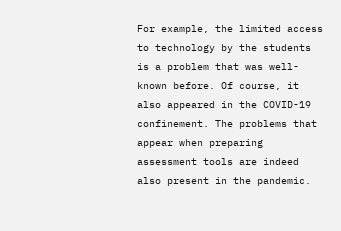For example, the limited access to technology by the students is a problem that was well-known before. Of course, it also appeared in the COVID-19 confinement. The problems that appear when preparing assessment tools are indeed also present in the pandemic.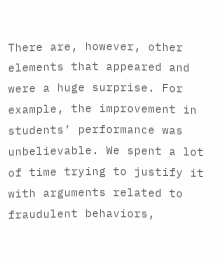There are, however, other elements that appeared and were a huge surprise. For example, the improvement in students’ performance was unbelievable. We spent a lot of time trying to justify it with arguments related to fraudulent behaviors,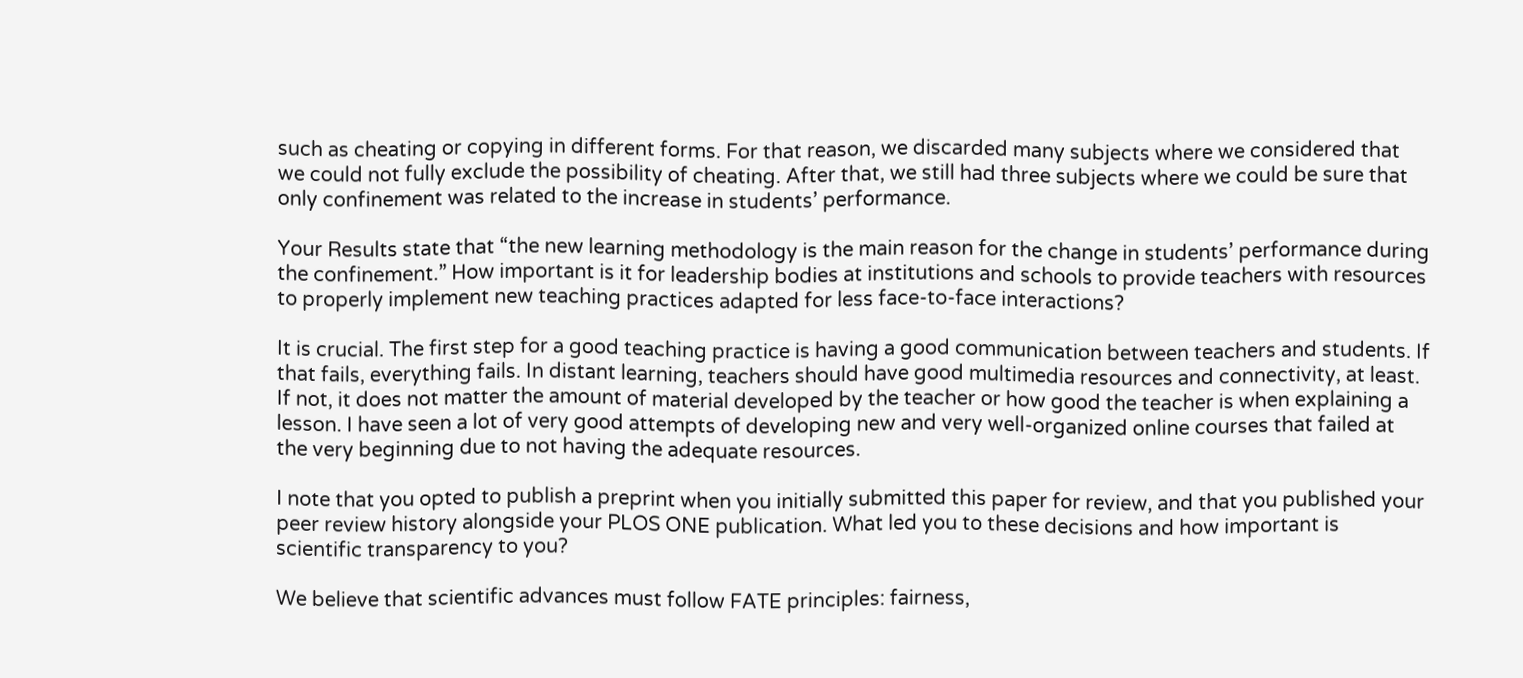such as cheating or copying in different forms. For that reason, we discarded many subjects where we considered that we could not fully exclude the possibility of cheating. After that, we still had three subjects where we could be sure that only confinement was related to the increase in students’ performance.

Your Results state that “the new learning methodology is the main reason for the change in students’ performance during the confinement.” How important is it for leadership bodies at institutions and schools to provide teachers with resources to properly implement new teaching practices adapted for less face-to-face interactions?

It is crucial. The first step for a good teaching practice is having a good communication between teachers and students. If that fails, everything fails. In distant learning, teachers should have good multimedia resources and connectivity, at least. If not, it does not matter the amount of material developed by the teacher or how good the teacher is when explaining a lesson. I have seen a lot of very good attempts of developing new and very well-organized online courses that failed at the very beginning due to not having the adequate resources.

I note that you opted to publish a preprint when you initially submitted this paper for review, and that you published your peer review history alongside your PLOS ONE publication. What led you to these decisions and how important is scientific transparency to you?

We believe that scientific advances must follow FATE principles: fairness,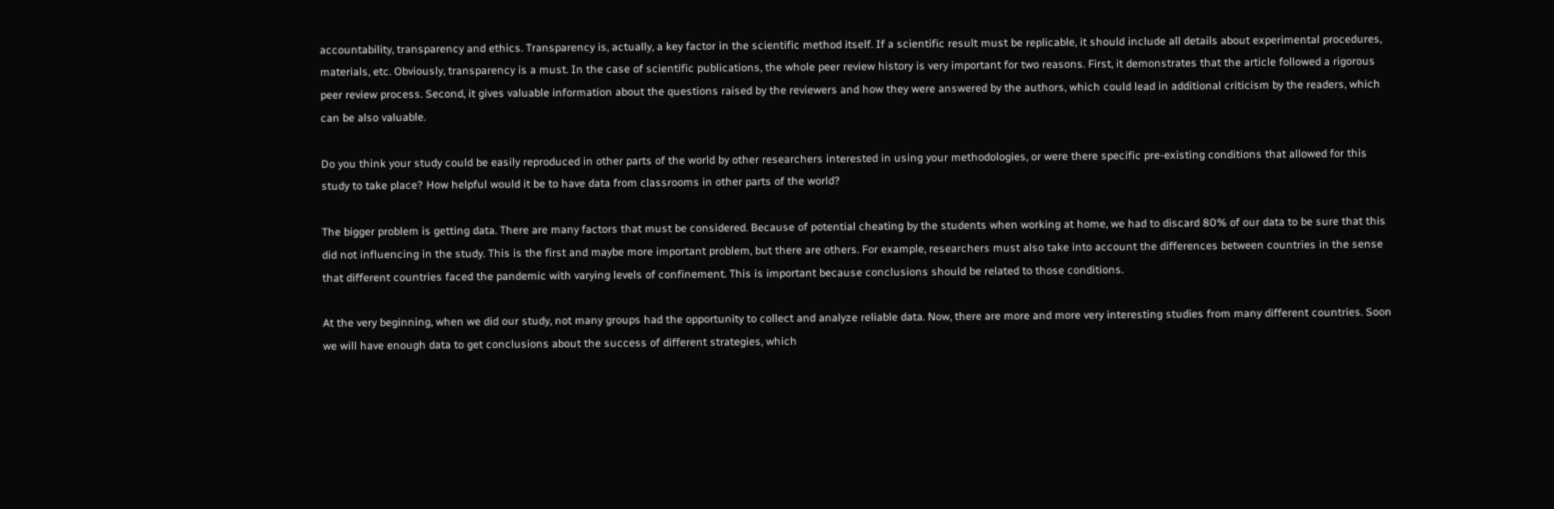accountability, transparency and ethics. Transparency is, actually, a key factor in the scientific method itself. If a scientific result must be replicable, it should include all details about experimental procedures, materials, etc. Obviously, transparency is a must. In the case of scientific publications, the whole peer review history is very important for two reasons. First, it demonstrates that the article followed a rigorous peer review process. Second, it gives valuable information about the questions raised by the reviewers and how they were answered by the authors, which could lead in additional criticism by the readers, which can be also valuable.

Do you think your study could be easily reproduced in other parts of the world by other researchers interested in using your methodologies, or were there specific pre-existing conditions that allowed for this study to take place? How helpful would it be to have data from classrooms in other parts of the world?

The bigger problem is getting data. There are many factors that must be considered. Because of potential cheating by the students when working at home, we had to discard 80% of our data to be sure that this did not influencing in the study. This is the first and maybe more important problem, but there are others. For example, researchers must also take into account the differences between countries in the sense that different countries faced the pandemic with varying levels of confinement. This is important because conclusions should be related to those conditions.

At the very beginning, when we did our study, not many groups had the opportunity to collect and analyze reliable data. Now, there are more and more very interesting studies from many different countries. Soon we will have enough data to get conclusions about the success of different strategies, which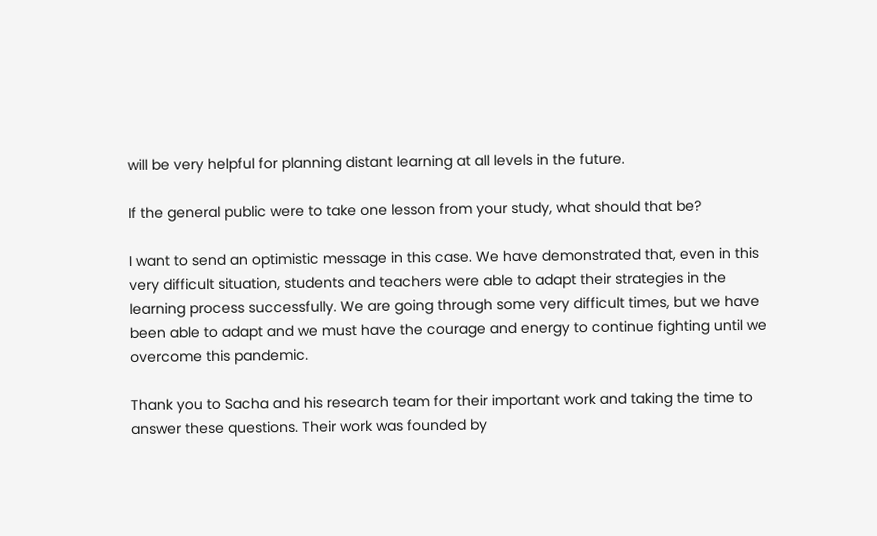will be very helpful for planning distant learning at all levels in the future.

If the general public were to take one lesson from your study, what should that be?

I want to send an optimistic message in this case. We have demonstrated that, even in this very difficult situation, students and teachers were able to adapt their strategies in the learning process successfully. We are going through some very difficult times, but we have been able to adapt and we must have the courage and energy to continue fighting until we overcome this pandemic.

Thank you to Sacha and his research team for their important work and taking the time to answer these questions. Their work was founded by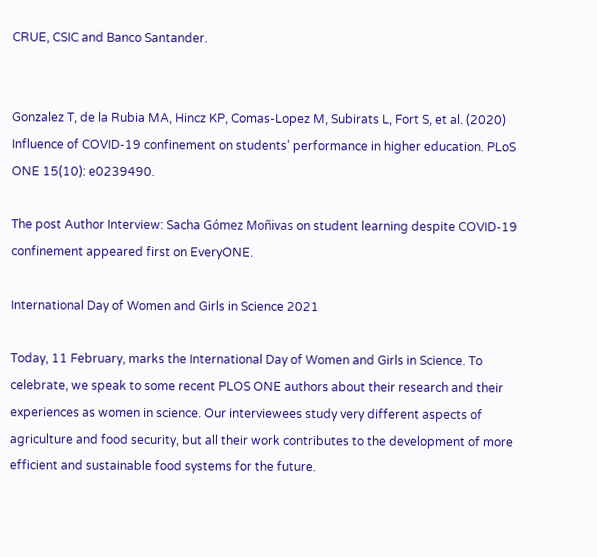CRUE, CSIC and Banco Santander.


Gonzalez T, de la Rubia MA, Hincz KP, Comas-Lopez M, Subirats L, Fort S, et al. (2020) Influence of COVID-19 confinement on students’ performance in higher education. PLoS ONE 15(10): e0239490.

The post Author Interview: Sacha Gómez Moñivas on student learning despite COVID-19 confinement appeared first on EveryONE.

International Day of Women and Girls in Science 2021

Today, 11 February, marks the International Day of Women and Girls in Science. To celebrate, we speak to some recent PLOS ONE authors about their research and their experiences as women in science. Our interviewees study very different aspects of agriculture and food security, but all their work contributes to the development of more efficient and sustainable food systems for the future.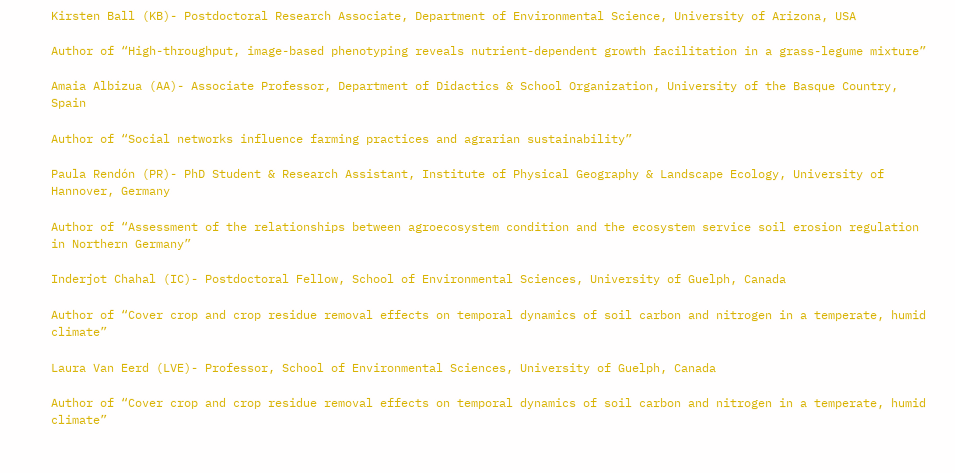Kirsten Ball (KB)- Postdoctoral Research Associate, Department of Environmental Science, University of Arizona, USA

Author of “High-throughput, image-based phenotyping reveals nutrient-dependent growth facilitation in a grass-legume mixture”

Amaia Albizua (AA)- Associate Professor, Department of Didactics & School Organization, University of the Basque Country, Spain

Author of “Social networks influence farming practices and agrarian sustainability”

Paula Rendón (PR)- PhD Student & Research Assistant, Institute of Physical Geography & Landscape Ecology, University of Hannover, Germany

Author of “Assessment of the relationships between agroecosystem condition and the ecosystem service soil erosion regulation in Northern Germany”

Inderjot Chahal (IC)- Postdoctoral Fellow, School of Environmental Sciences, University of Guelph, Canada

Author of “Cover crop and crop residue removal effects on temporal dynamics of soil carbon and nitrogen in a temperate, humid climate”

Laura Van Eerd (LVE)- Professor, School of Environmental Sciences, University of Guelph, Canada

Author of “Cover crop and crop residue removal effects on temporal dynamics of soil carbon and nitrogen in a temperate, humid climate”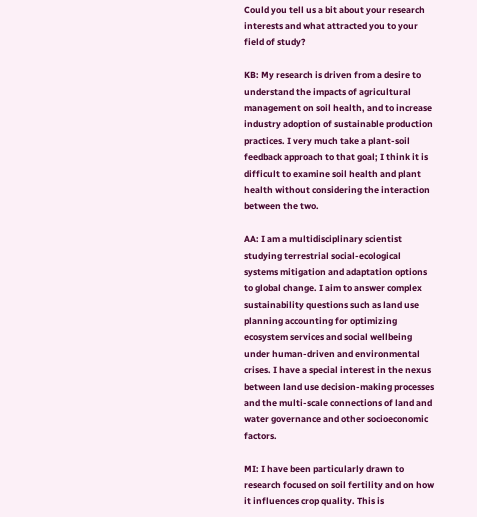Could you tell us a bit about your research interests and what attracted you to your field of study?

KB: My research is driven from a desire to understand the impacts of agricultural management on soil health, and to increase industry adoption of sustainable production practices. I very much take a plant-soil feedback approach to that goal; I think it is difficult to examine soil health and plant health without considering the interaction between the two.

AA: I am a multidisciplinary scientist studying terrestrial social-ecological systems mitigation and adaptation options to global change. I aim to answer complex sustainability questions such as land use planning accounting for optimizing ecosystem services and social wellbeing under human-driven and environmental crises. I have a special interest in the nexus between land use decision-making processes and the multi-scale connections of land and water governance and other socioeconomic factors.

MI: I have been particularly drawn to research focused on soil fertility and on how it influences crop quality. This is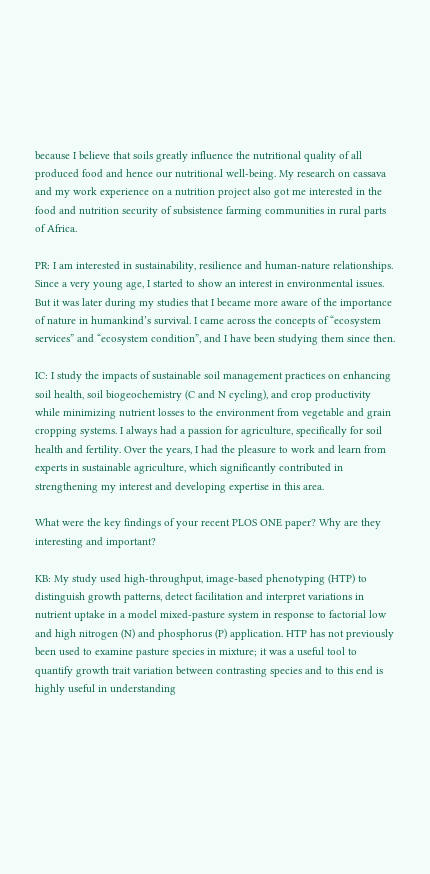because I believe that soils greatly influence the nutritional quality of all produced food and hence our nutritional well-being. My research on cassava and my work experience on a nutrition project also got me interested in the food and nutrition security of subsistence farming communities in rural parts of Africa.

PR: I am interested in sustainability, resilience and human-nature relationships. Since a very young age, I started to show an interest in environmental issues. But it was later during my studies that I became more aware of the importance of nature in humankind’s survival. I came across the concepts of “ecosystem services” and “ecosystem condition”, and I have been studying them since then.

IC: I study the impacts of sustainable soil management practices on enhancing soil health, soil biogeochemistry (C and N cycling), and crop productivity while minimizing nutrient losses to the environment from vegetable and grain cropping systems. I always had a passion for agriculture, specifically for soil health and fertility. Over the years, I had the pleasure to work and learn from experts in sustainable agriculture, which significantly contributed in strengthening my interest and developing expertise in this area.

What were the key findings of your recent PLOS ONE paper? Why are they interesting and important?

KB: My study used high-throughput, image-based phenotyping (HTP) to distinguish growth patterns, detect facilitation and interpret variations in nutrient uptake in a model mixed-pasture system in response to factorial low and high nitrogen (N) and phosphorus (P) application. HTP has not previously been used to examine pasture species in mixture; it was a useful tool to quantify growth trait variation between contrasting species and to this end is highly useful in understanding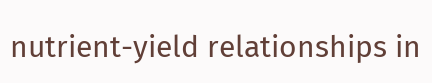nutrient-yield relationships in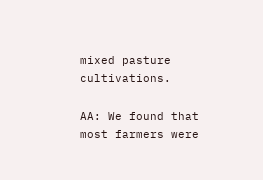mixed pasture cultivations.

AA: We found that most farmers were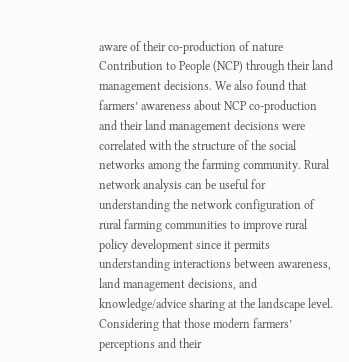aware of their co-production of nature Contribution to People (NCP) through their land management decisions. We also found that farmers’ awareness about NCP co-production and their land management decisions were correlated with the structure of the social networks among the farming community. Rural network analysis can be useful for understanding the network configuration of rural farming communities to improve rural policy development since it permits understanding interactions between awareness, land management decisions, and knowledge/advice sharing at the landscape level. Considering that those modern farmers’ perceptions and their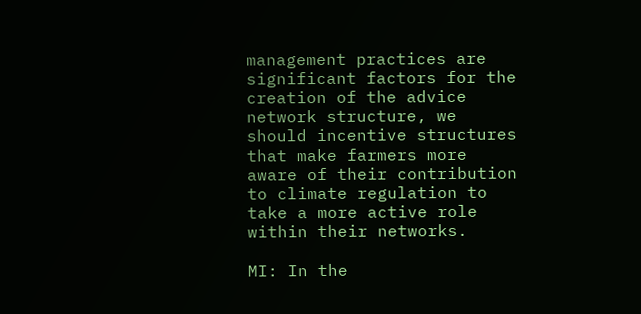management practices are significant factors for the creation of the advice network structure, we should incentive structures that make farmers more aware of their contribution to climate regulation to take a more active role within their networks.

MI: In the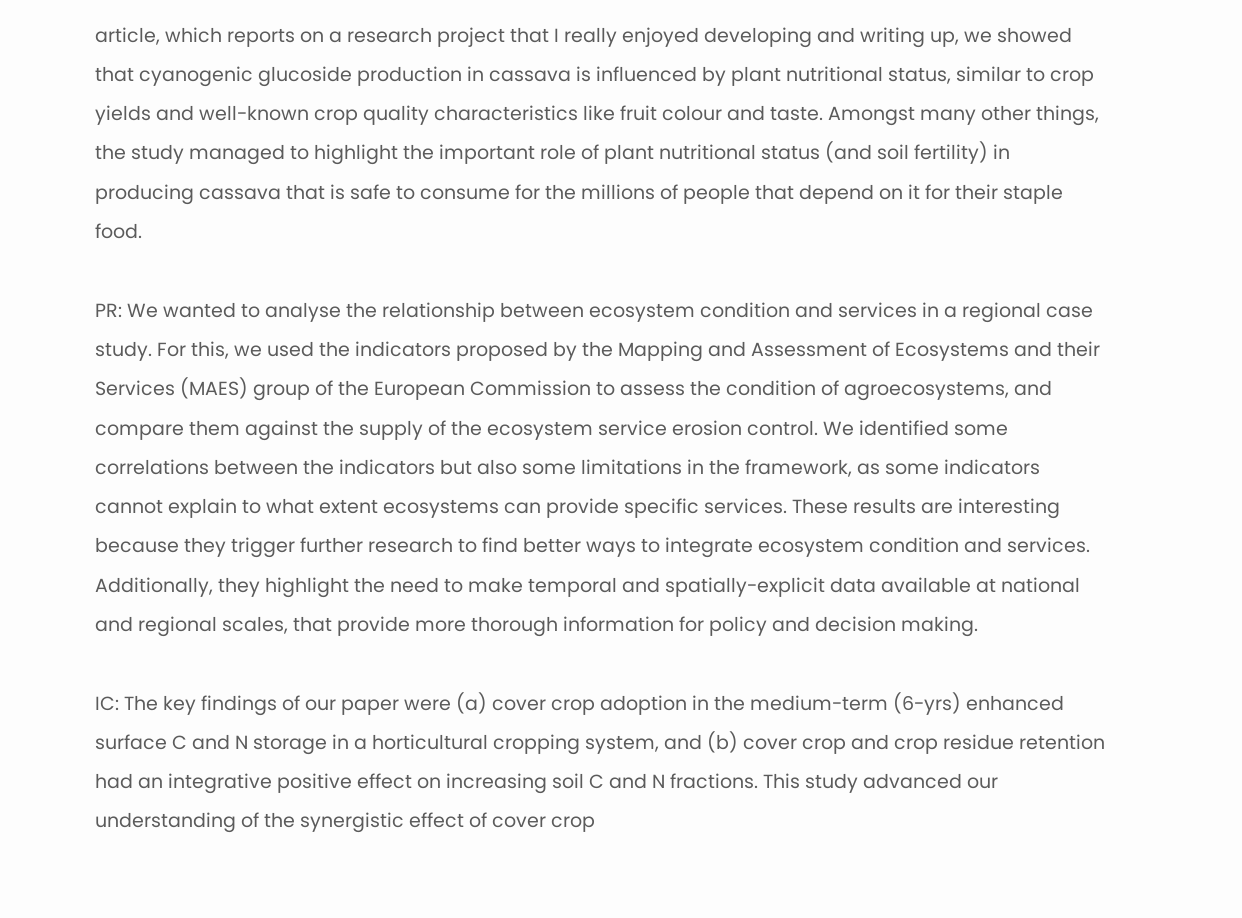article, which reports on a research project that I really enjoyed developing and writing up, we showed that cyanogenic glucoside production in cassava is influenced by plant nutritional status, similar to crop yields and well-known crop quality characteristics like fruit colour and taste. Amongst many other things, the study managed to highlight the important role of plant nutritional status (and soil fertility) in producing cassava that is safe to consume for the millions of people that depend on it for their staple food.

PR: We wanted to analyse the relationship between ecosystem condition and services in a regional case study. For this, we used the indicators proposed by the Mapping and Assessment of Ecosystems and their Services (MAES) group of the European Commission to assess the condition of agroecosystems, and compare them against the supply of the ecosystem service erosion control. We identified some correlations between the indicators but also some limitations in the framework, as some indicators cannot explain to what extent ecosystems can provide specific services. These results are interesting because they trigger further research to find better ways to integrate ecosystem condition and services. Additionally, they highlight the need to make temporal and spatially-explicit data available at national and regional scales, that provide more thorough information for policy and decision making.

IC: The key findings of our paper were (a) cover crop adoption in the medium-term (6-yrs) enhanced surface C and N storage in a horticultural cropping system, and (b) cover crop and crop residue retention had an integrative positive effect on increasing soil C and N fractions. This study advanced our understanding of the synergistic effect of cover crop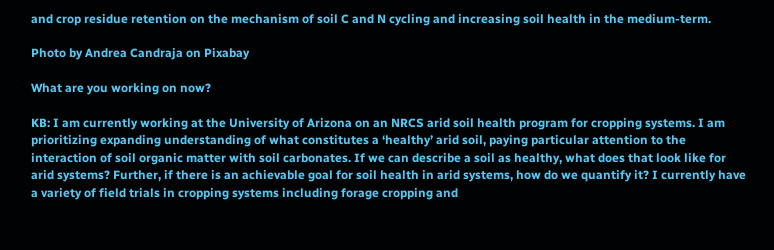and crop residue retention on the mechanism of soil C and N cycling and increasing soil health in the medium-term.

Photo by Andrea Candraja on Pixabay

What are you working on now?

KB: I am currently working at the University of Arizona on an NRCS arid soil health program for cropping systems. I am prioritizing expanding understanding of what constitutes a ‘healthy’ arid soil, paying particular attention to the interaction of soil organic matter with soil carbonates. If we can describe a soil as healthy, what does that look like for arid systems? Further, if there is an achievable goal for soil health in arid systems, how do we quantify it? I currently have a variety of field trials in cropping systems including forage cropping and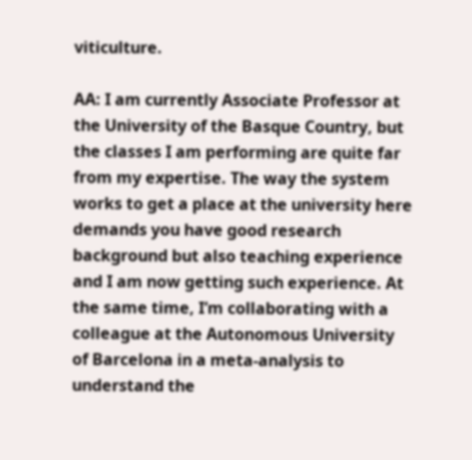viticulture.

AA: I am currently Associate Professor at the University of the Basque Country, but the classes I am performing are quite far from my expertise. The way the system works to get a place at the university here demands you have good research background but also teaching experience and I am now getting such experience. At the same time, I’m collaborating with a colleague at the Autonomous University of Barcelona in a meta-analysis to understand the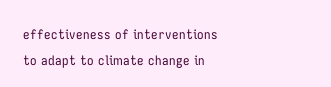effectiveness of interventions to adapt to climate change in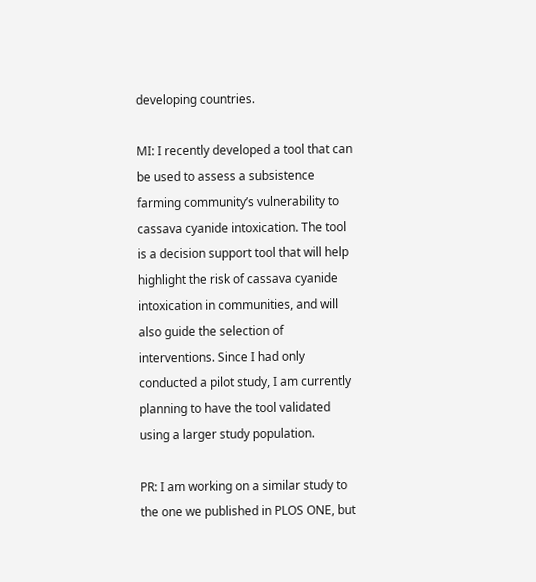developing countries.

MI: I recently developed a tool that can be used to assess a subsistence farming community’s vulnerability to cassava cyanide intoxication. The tool is a decision support tool that will help highlight the risk of cassava cyanide intoxication in communities, and will also guide the selection of interventions. Since I had only conducted a pilot study, I am currently planning to have the tool validated using a larger study population.

PR: I am working on a similar study to the one we published in PLOS ONE, but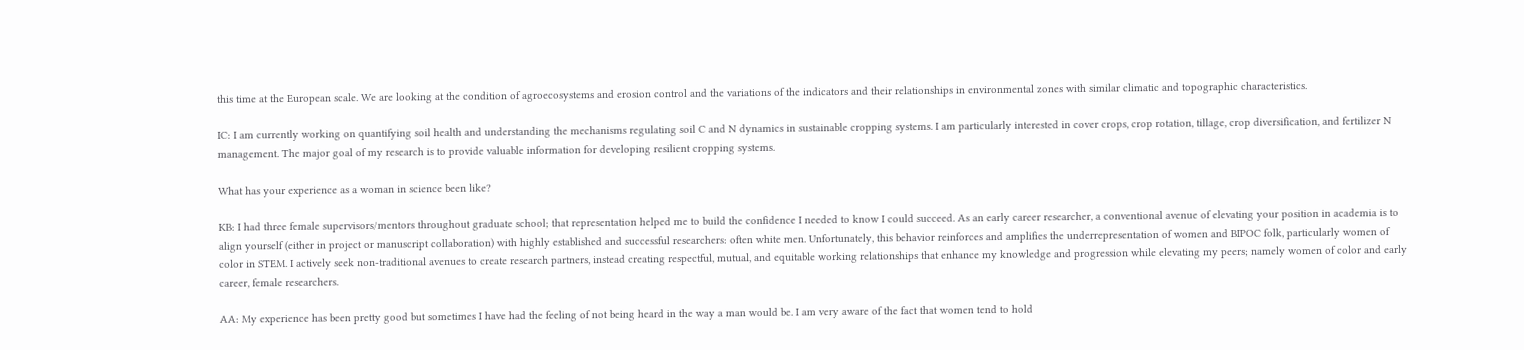this time at the European scale. We are looking at the condition of agroecosystems and erosion control and the variations of the indicators and their relationships in environmental zones with similar climatic and topographic characteristics.

IC: I am currently working on quantifying soil health and understanding the mechanisms regulating soil C and N dynamics in sustainable cropping systems. I am particularly interested in cover crops, crop rotation, tillage, crop diversification, and fertilizer N management. The major goal of my research is to provide valuable information for developing resilient cropping systems.

What has your experience as a woman in science been like?

KB: I had three female supervisors/mentors throughout graduate school; that representation helped me to build the confidence I needed to know I could succeed. As an early career researcher, a conventional avenue of elevating your position in academia is to align yourself (either in project or manuscript collaboration) with highly established and successful researchers: often white men. Unfortunately, this behavior reinforces and amplifies the underrepresentation of women and BIPOC folk, particularly women of color in STEM. I actively seek non-traditional avenues to create research partners, instead creating respectful, mutual, and equitable working relationships that enhance my knowledge and progression while elevating my peers; namely women of color and early career, female researchers.

AA: My experience has been pretty good but sometimes I have had the feeling of not being heard in the way a man would be. I am very aware of the fact that women tend to hold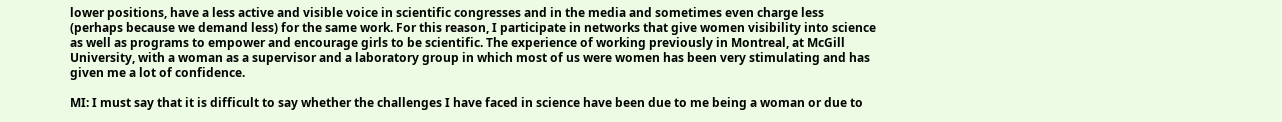lower positions, have a less active and visible voice in scientific congresses and in the media and sometimes even charge less (perhaps because we demand less) for the same work. For this reason, I participate in networks that give women visibility into science as well as programs to empower and encourage girls to be scientific. The experience of working previously in Montreal, at McGill University, with a woman as a supervisor and a laboratory group in which most of us were women has been very stimulating and has given me a lot of confidence.

MI: I must say that it is difficult to say whether the challenges I have faced in science have been due to me being a woman or due to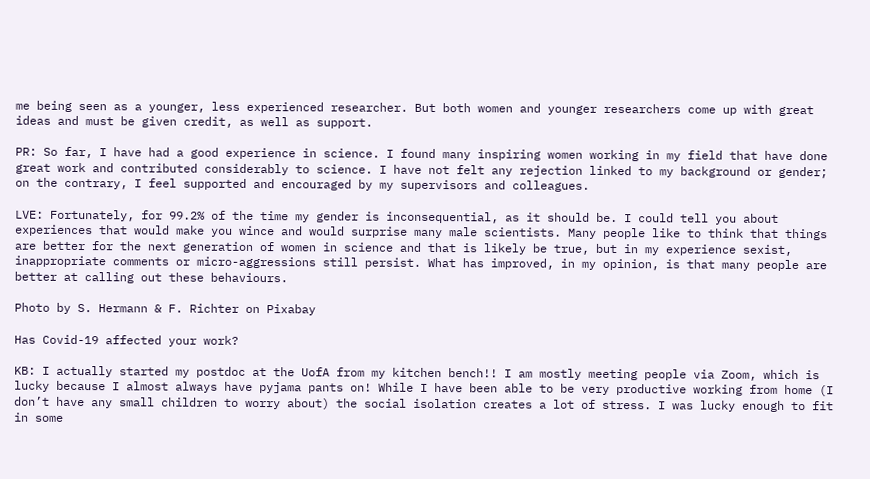me being seen as a younger, less experienced researcher. But both women and younger researchers come up with great ideas and must be given credit, as well as support.

PR: So far, I have had a good experience in science. I found many inspiring women working in my field that have done great work and contributed considerably to science. I have not felt any rejection linked to my background or gender; on the contrary, I feel supported and encouraged by my supervisors and colleagues.

LVE: Fortunately, for 99.2% of the time my gender is inconsequential, as it should be. I could tell you about experiences that would make you wince and would surprise many male scientists. Many people like to think that things are better for the next generation of women in science and that is likely be true, but in my experience sexist, inappropriate comments or micro-aggressions still persist. What has improved, in my opinion, is that many people are better at calling out these behaviours.

Photo by S. Hermann & F. Richter on Pixabay

Has Covid-19 affected your work?

KB: I actually started my postdoc at the UofA from my kitchen bench!! I am mostly meeting people via Zoom, which is lucky because I almost always have pyjama pants on! While I have been able to be very productive working from home (I don’t have any small children to worry about) the social isolation creates a lot of stress. I was lucky enough to fit in some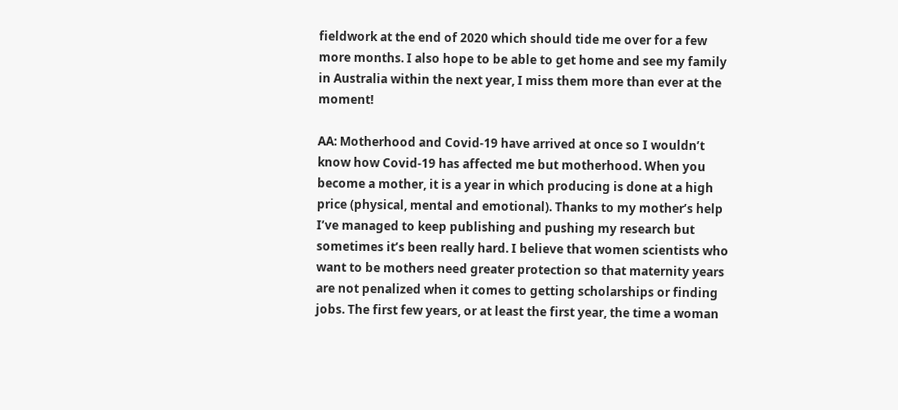fieldwork at the end of 2020 which should tide me over for a few more months. I also hope to be able to get home and see my family in Australia within the next year, I miss them more than ever at the moment!

AA: Motherhood and Covid-19 have arrived at once so I wouldn’t know how Covid-19 has affected me but motherhood. When you become a mother, it is a year in which producing is done at a high price (physical, mental and emotional). Thanks to my mother’s help I’ve managed to keep publishing and pushing my research but sometimes it’s been really hard. I believe that women scientists who want to be mothers need greater protection so that maternity years are not penalized when it comes to getting scholarships or finding jobs. The first few years, or at least the first year, the time a woman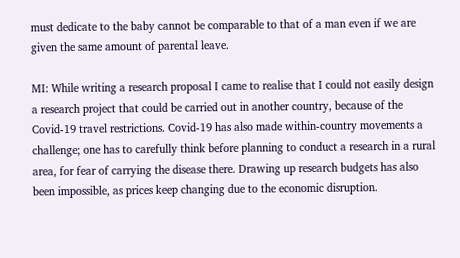must dedicate to the baby cannot be comparable to that of a man even if we are given the same amount of parental leave.

MI: While writing a research proposal I came to realise that I could not easily design a research project that could be carried out in another country, because of the Covid-19 travel restrictions. Covid-19 has also made within-country movements a challenge; one has to carefully think before planning to conduct a research in a rural area, for fear of carrying the disease there. Drawing up research budgets has also been impossible, as prices keep changing due to the economic disruption.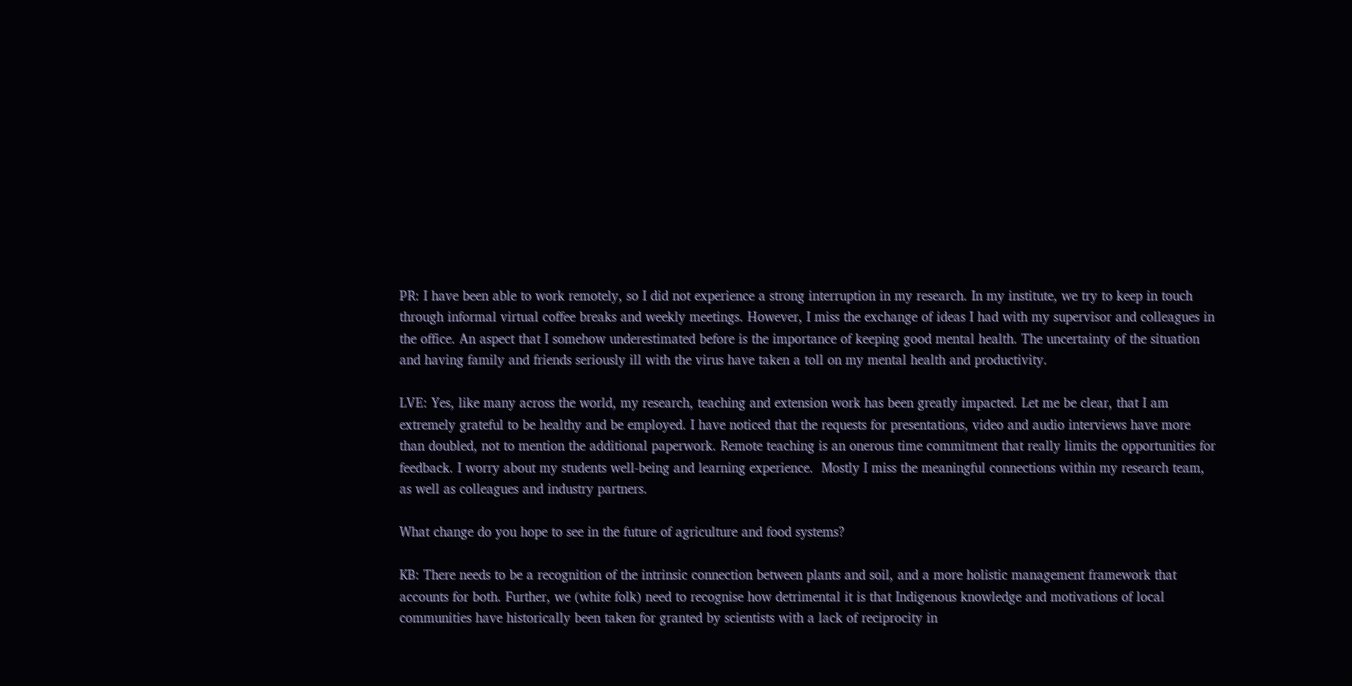PR: I have been able to work remotely, so I did not experience a strong interruption in my research. In my institute, we try to keep in touch through informal virtual coffee breaks and weekly meetings. However, I miss the exchange of ideas I had with my supervisor and colleagues in the office. An aspect that I somehow underestimated before is the importance of keeping good mental health. The uncertainty of the situation and having family and friends seriously ill with the virus have taken a toll on my mental health and productivity.

LVE: Yes, like many across the world, my research, teaching and extension work has been greatly impacted. Let me be clear, that I am extremely grateful to be healthy and be employed. I have noticed that the requests for presentations, video and audio interviews have more than doubled, not to mention the additional paperwork. Remote teaching is an onerous time commitment that really limits the opportunities for feedback. I worry about my students well-being and learning experience.  Mostly I miss the meaningful connections within my research team, as well as colleagues and industry partners.

What change do you hope to see in the future of agriculture and food systems?

KB: There needs to be a recognition of the intrinsic connection between plants and soil, and a more holistic management framework that accounts for both. Further, we (white folk) need to recognise how detrimental it is that Indigenous knowledge and motivations of local communities have historically been taken for granted by scientists with a lack of reciprocity in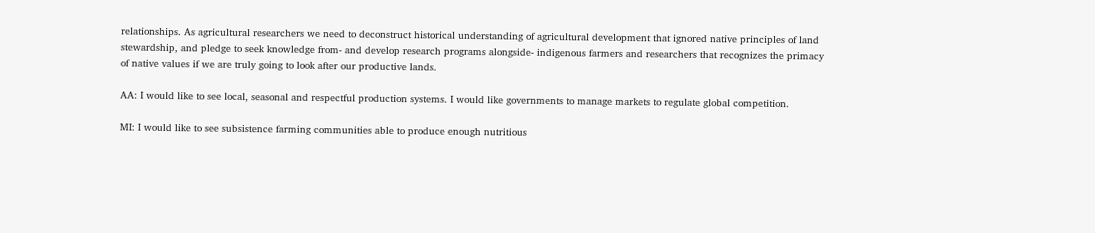relationships. As agricultural researchers we need to deconstruct historical understanding of agricultural development that ignored native principles of land stewardship, and pledge to seek knowledge from- and develop research programs alongside- indigenous farmers and researchers that recognizes the primacy of native values if we are truly going to look after our productive lands.

AA: I would like to see local, seasonal and respectful production systems. I would like governments to manage markets to regulate global competition.

MI: I would like to see subsistence farming communities able to produce enough nutritious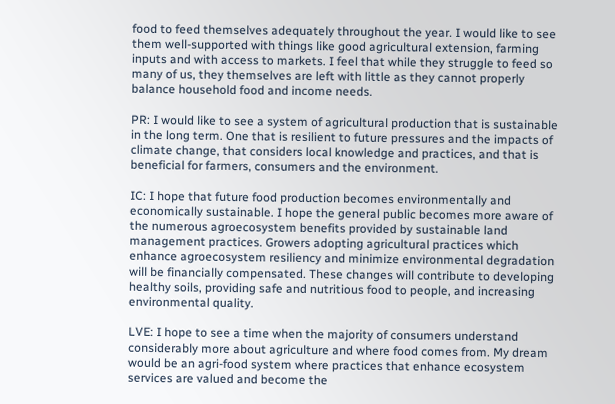food to feed themselves adequately throughout the year. I would like to see them well-supported with things like good agricultural extension, farming inputs and with access to markets. I feel that while they struggle to feed so many of us, they themselves are left with little as they cannot properly balance household food and income needs.

PR: I would like to see a system of agricultural production that is sustainable in the long term. One that is resilient to future pressures and the impacts of climate change, that considers local knowledge and practices, and that is beneficial for farmers, consumers and the environment.

IC: I hope that future food production becomes environmentally and economically sustainable. I hope the general public becomes more aware of the numerous agroecosystem benefits provided by sustainable land management practices. Growers adopting agricultural practices which enhance agroecosystem resiliency and minimize environmental degradation will be financially compensated. These changes will contribute to developing healthy soils, providing safe and nutritious food to people, and increasing environmental quality.

LVE: I hope to see a time when the majority of consumers understand considerably more about agriculture and where food comes from. My dream would be an agri-food system where practices that enhance ecosystem services are valued and become the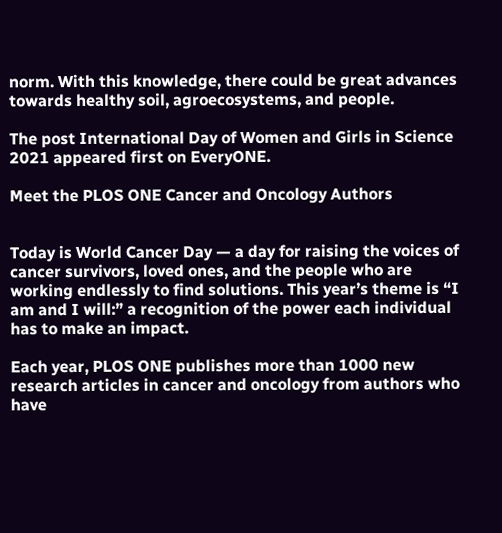norm. With this knowledge, there could be great advances towards healthy soil, agroecosystems, and people.

The post International Day of Women and Girls in Science 2021 appeared first on EveryONE.

Meet the PLOS ONE Cancer and Oncology Authors


Today is World Cancer Day — a day for raising the voices of cancer survivors, loved ones, and the people who are working endlessly to find solutions. This year’s theme is “I am and I will:” a recognition of the power each individual has to make an impact.

Each year, PLOS ONE publishes more than 1000 new research articles in cancer and oncology from authors who have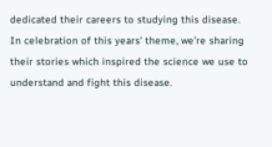dedicated their careers to studying this disease. In celebration of this years’ theme, we’re sharing their stories which inspired the science we use to understand and fight this disease.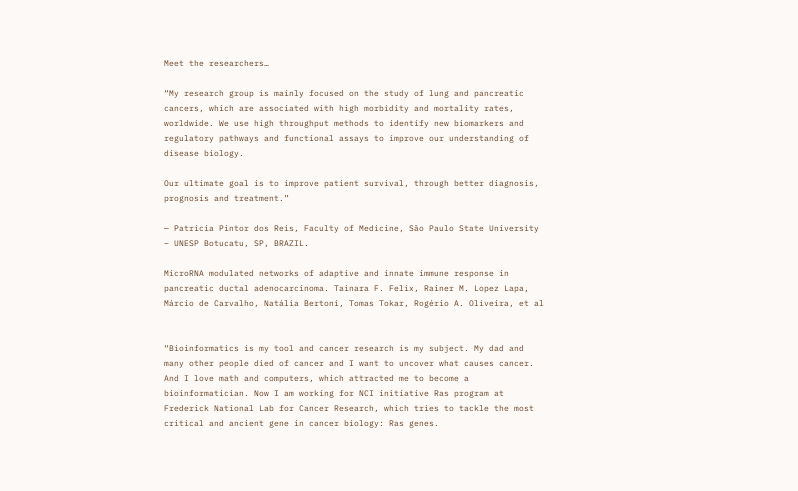Meet the researchers…

“My research group is mainly focused on the study of lung and pancreatic cancers, which are associated with high morbidity and mortality rates, worldwide. We use high throughput methods to identify new biomarkers and regulatory pathways and functional assays to improve our understanding of disease biology.

Our ultimate goal is to improve patient survival, through better diagnosis, prognosis and treatment.”

— Patricia Pintor dos Reis, Faculty of Medicine, São Paulo State University – UNESP Botucatu, SP, BRAZIL.

MicroRNA modulated networks of adaptive and innate immune response in pancreatic ductal adenocarcinoma. Tainara F. Felix, Rainer M. Lopez Lapa, Márcio de Carvalho, Natália Bertoni, Tomas Tokar, Rogério A. Oliveira, et al


“Bioinformatics is my tool and cancer research is my subject. My dad and many other people died of cancer and I want to uncover what causes cancer. And I love math and computers, which attracted me to become a bioinformatician. Now I am working for NCI initiative Ras program at Frederick National Lab for Cancer Research, which tries to tackle the most critical and ancient gene in cancer biology: Ras genes.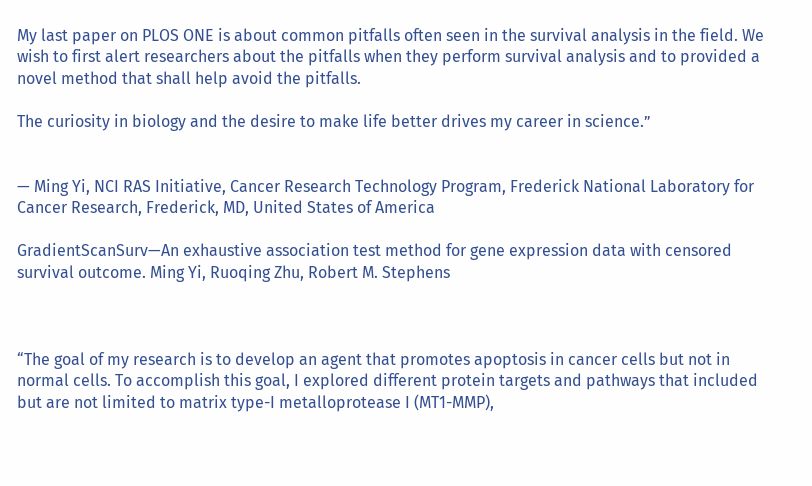My last paper on PLOS ONE is about common pitfalls often seen in the survival analysis in the field. We wish to first alert researchers about the pitfalls when they perform survival analysis and to provided a novel method that shall help avoid the pitfalls.

The curiosity in biology and the desire to make life better drives my career in science.”


— Ming Yi, NCI RAS Initiative, Cancer Research Technology Program, Frederick National Laboratory for Cancer Research, Frederick, MD, United States of America

GradientScanSurv—An exhaustive association test method for gene expression data with censored survival outcome. Ming Yi, Ruoqing Zhu, Robert M. Stephens



“The goal of my research is to develop an agent that promotes apoptosis in cancer cells but not in normal cells. To accomplish this goal, I explored different protein targets and pathways that included but are not limited to matrix type-I metalloprotease I (MT1-MMP),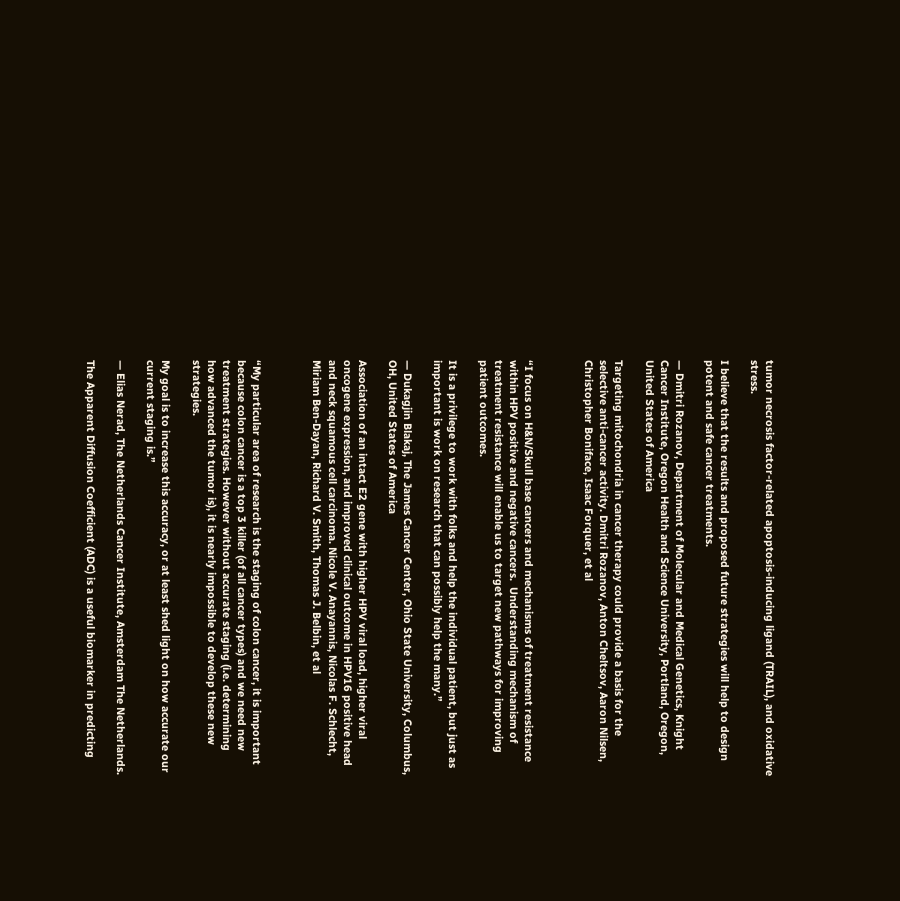tumor necrosis factor-related apoptosis-inducing ligand (TRAIL), and oxidative stress.

I believe that the results and proposed future strategies will help to design potent and safe cancer treatments.

— Dmitri Rozanov, Department of Molecular and Medical Genetics, Knight Cancer Institute, Oregon Health and Science University, Portland, Oregon, United States of America

Targeting mitochondria in cancer therapy could provide a basis for the selective anti-cancer activity. Dmitri Rozanov, Anton Cheltsov, Aaron Nilsen, Christopher Boniface, Isaac Forquer, et al



“I focus on H&N/Skull base cancers and mechanisms of treatment resistance within HPV positive and negative cancers.  Understanding mechanism of treatment resistance will enable us to target new pathways for improving patient outcomes.

It is a privilege to work with folks and help the individual patient, but just as important is work on research that can possibly help the many.”

— Dukagjin Blakaj, The James Cancer Center, Ohio State University, Columbus, OH, United States of America

Association of an intact E2 gene with higher HPV viral load, higher viral oncogene expression, and improved clinical outcome in HPV16 positive head and neck squamous cell carcinoma. Nicole V. Anayannis, Nicolas F. Schlecht, Miriam Ben-Dayan, Richard V. Smith, Thomas J. Belbin, et al



“My particular area of research is the staging of colon cancer, it is important because colon cancer is a top 3 killer (of all cancer types) and we need new treatment strategies. However without accurate staging (i.e. determining how advanced the tumor is), it is nearly impossible to develop these new strategies.

My goal is to increase this accuracy, or at least shed light on how accurate our current staging is.”

— Elias Nerad, The Netherlands Cancer Institute, Amsterdam The Netherlands.

The Apparent Diffusion Coefficient (ADC) is a useful biomarker in predicting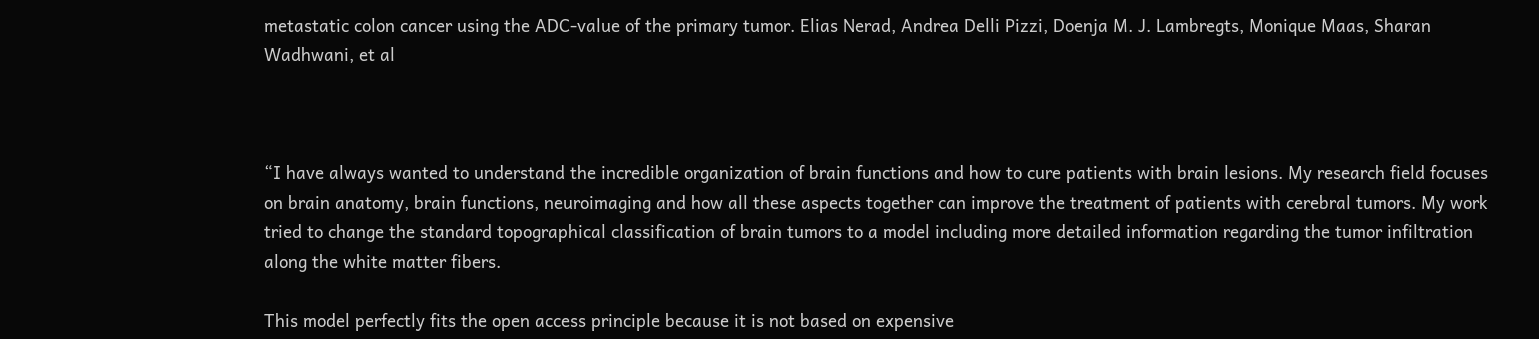metastatic colon cancer using the ADC-value of the primary tumor. Elias Nerad, Andrea Delli Pizzi, Doenja M. J. Lambregts, Monique Maas, Sharan Wadhwani, et al



“I have always wanted to understand the incredible organization of brain functions and how to cure patients with brain lesions. My research field focuses on brain anatomy, brain functions, neuroimaging and how all these aspects together can improve the treatment of patients with cerebral tumors. My work tried to change the standard topographical classification of brain tumors to a model including more detailed information regarding the tumor infiltration along the white matter fibers.

This model perfectly fits the open access principle because it is not based on expensive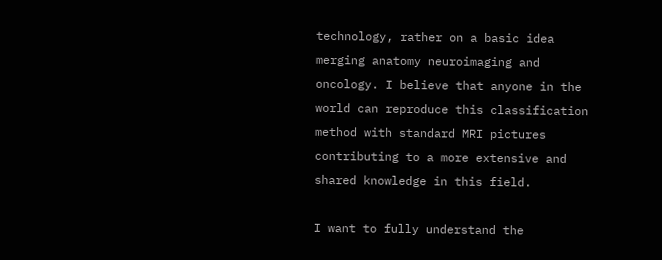technology, rather on a basic idea merging anatomy neuroimaging and oncology. I believe that anyone in the world can reproduce this classification method with standard MRI pictures contributing to a more extensive and shared knowledge in this field.

I want to fully understand the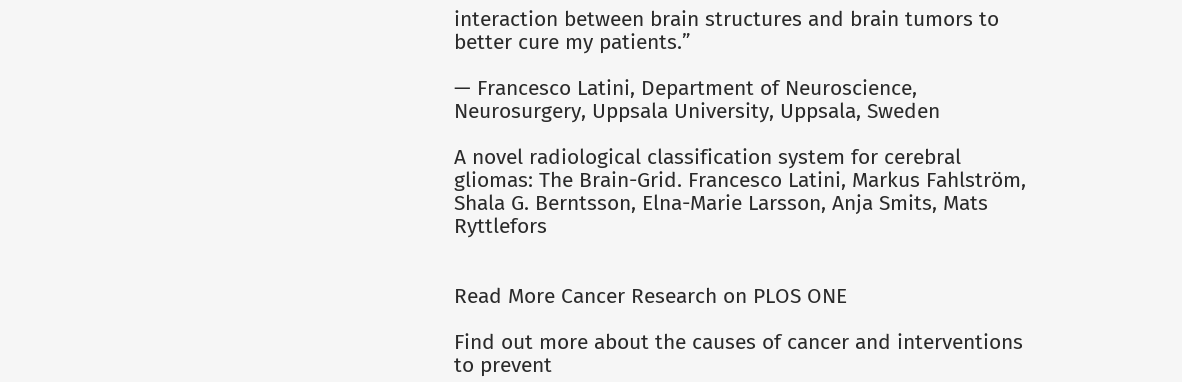interaction between brain structures and brain tumors to better cure my patients.”

— Francesco Latini, Department of Neuroscience, Neurosurgery, Uppsala University, Uppsala, Sweden

A novel radiological classification system for cerebral gliomas: The Brain-Grid. Francesco Latini, Markus Fahlström, Shala G. Berntsson, Elna-Marie Larsson, Anja Smits, Mats Ryttlefors


Read More Cancer Research on PLOS ONE

Find out more about the causes of cancer and interventions to prevent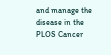and manage the disease in the PLOS Cancer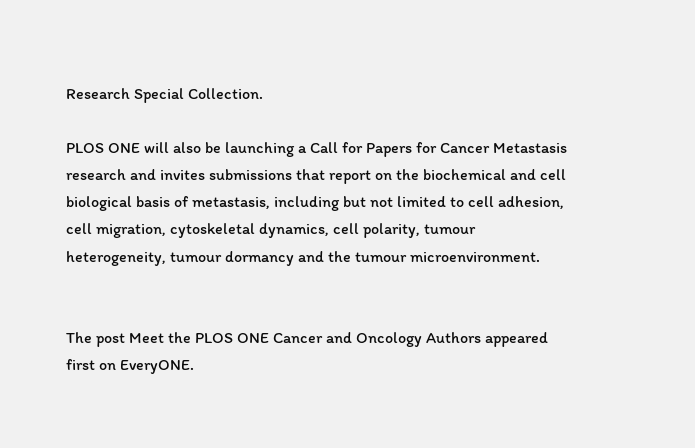Research Special Collection.

PLOS ONE will also be launching a Call for Papers for Cancer Metastasis research and invites submissions that report on the biochemical and cell biological basis of metastasis, including but not limited to cell adhesion, cell migration, cytoskeletal dynamics, cell polarity, tumour heterogeneity, tumour dormancy and the tumour microenvironment.


The post Meet the PLOS ONE Cancer and Oncology Authors appeared first on EveryONE.